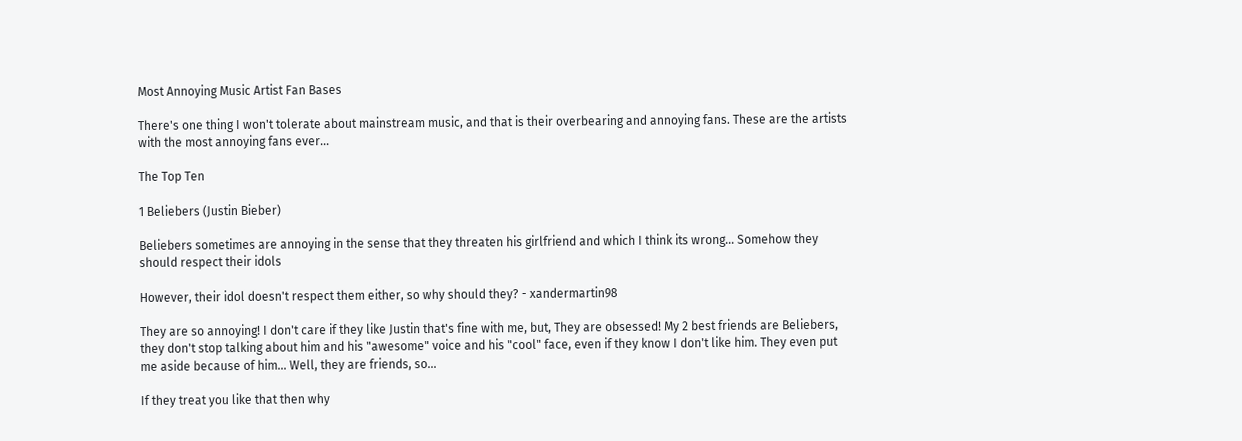Most Annoying Music Artist Fan Bases

There's one thing I won't tolerate about mainstream music, and that is their overbearing and annoying fans. These are the artists with the most annoying fans ever...

The Top Ten

1 Beliebers (Justin Bieber)

Beliebers sometimes are annoying in the sense that they threaten his girlfriend and which I think its wrong... Somehow they should respect their idols

However, their idol doesn't respect them either, so why should they? - xandermartin98

They are so annoying! I don't care if they like Justin that's fine with me, but, They are obsessed! My 2 best friends are Beliebers, they don't stop talking about him and his "awesome" voice and his "cool" face, even if they know I don't like him. They even put me aside because of him... Well, they are friends, so...

If they treat you like that then why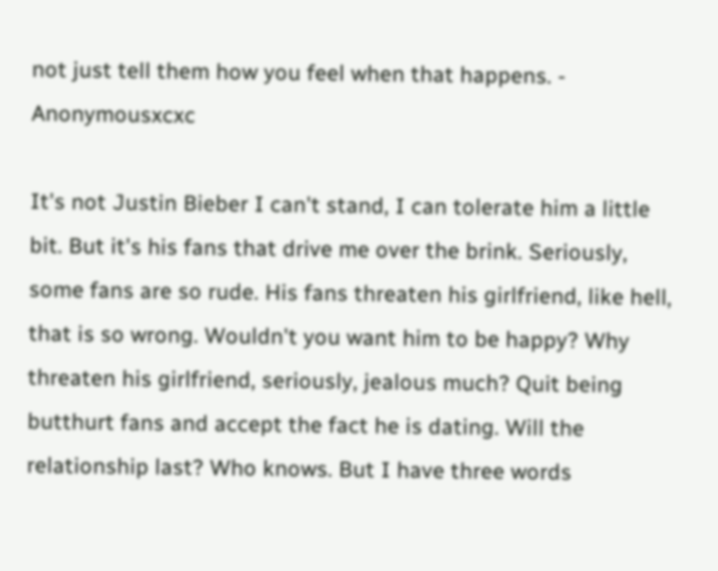not just tell them how you feel when that happens. - Anonymousxcxc

It's not Justin Bieber I can't stand, I can tolerate him a little bit. But it's his fans that drive me over the brink. Seriously, some fans are so rude. His fans threaten his girlfriend, like hell, that is so wrong. Wouldn't you want him to be happy? Why threaten his girlfriend, seriously, jealous much? Quit being butthurt fans and accept the fact he is dating. Will the relationship last? Who knows. But I have three words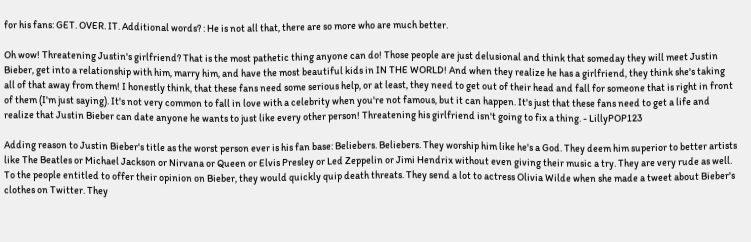for his fans: GET. OVER. IT. Additional words? : He is not all that, there are so more who are much better.

Oh wow! Threatening Justin's girlfriend? That is the most pathetic thing anyone can do! Those people are just delusional and think that someday they will meet Justin Bieber, get into a relationship with him, marry him, and have the most beautiful kids in IN THE WORLD! And when they realize he has a girlfriend, they think she's taking all of that away from them! I honestly think, that these fans need some serious help, or at least, they need to get out of their head and fall for someone that is right in front of them (I'm just saying). It's not very common to fall in love with a celebrity when you're not famous, but it can happen. It's just that these fans need to get a life and realize that Justin Bieber can date anyone he wants to just like every other person! Threatening his girlfriend isn't going to fix a thing. - LillyPOP123

Adding reason to Justin Bieber's title as the worst person ever is his fan base: Beliebers. Beliebers. They worship him like he's a God. They deem him superior to better artists like The Beatles or Michael Jackson or Nirvana or Queen or Elvis Presley or Led Zeppelin or Jimi Hendrix without even giving their music a try. They are very rude as well. To the people entitled to offer their opinion on Bieber, they would quickly quip death threats. They send a lot to actress Olivia Wilde when she made a tweet about Bieber's clothes on Twitter. They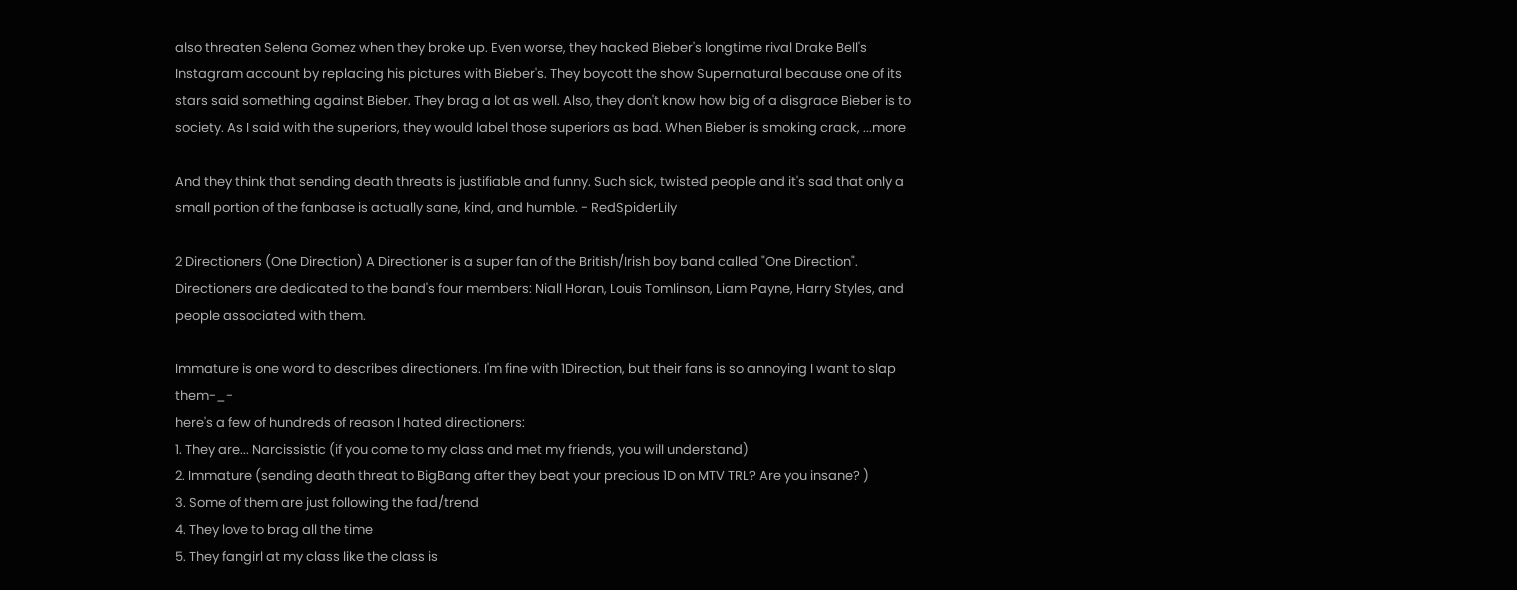also threaten Selena Gomez when they broke up. Even worse, they hacked Bieber's longtime rival Drake Bell's Instagram account by replacing his pictures with Bieber's. They boycott the show Supernatural because one of its stars said something against Bieber. They brag a lot as well. Also, they don't know how big of a disgrace Bieber is to society. As I said with the superiors, they would label those superiors as bad. When Bieber is smoking crack, ...more

And they think that sending death threats is justifiable and funny. Such sick, twisted people and it's sad that only a small portion of the fanbase is actually sane, kind, and humble. - RedSpiderLily

2 Directioners (One Direction) A Directioner is a super fan of the British/Irish boy band called "One Direction". Directioners are dedicated to the band's four members: Niall Horan, Louis Tomlinson, Liam Payne, Harry Styles, and people associated with them.

Immature is one word to describes directioners. I'm fine with 1Direction, but their fans is so annoying I want to slap them-_-
here's a few of hundreds of reason I hated directioners:
1. They are... Narcissistic (if you come to my class and met my friends, you will understand)
2. Immature (sending death threat to BigBang after they beat your precious 1D on MTV TRL? Are you insane? )
3. Some of them are just following the fad/trend
4. They love to brag all the time
5. They fangirl at my class like the class is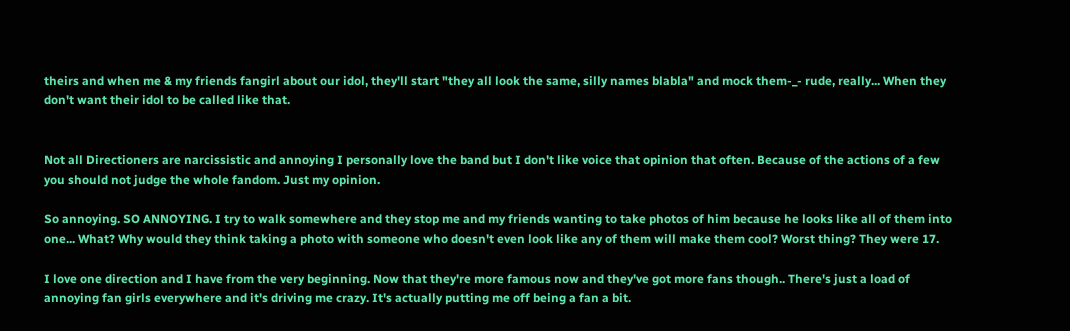theirs and when me & my friends fangirl about our idol, they'll start "they all look the same, silly names blabla" and mock them-_- rude, really... When they don't want their idol to be called like that.


Not all Directioners are narcissistic and annoying I personally love the band but I don't like voice that opinion that often. Because of the actions of a few you should not judge the whole fandom. Just my opinion.

So annoying. SO ANNOYING. I try to walk somewhere and they stop me and my friends wanting to take photos of him because he looks like all of them into one... What? Why would they think taking a photo with someone who doesn't even look like any of them will make them cool? Worst thing? They were 17.

I love one direction and I have from the very beginning. Now that they're more famous now and they've got more fans though.. There's just a load of annoying fan girls everywhere and it's driving me crazy. It's actually putting me off being a fan a bit.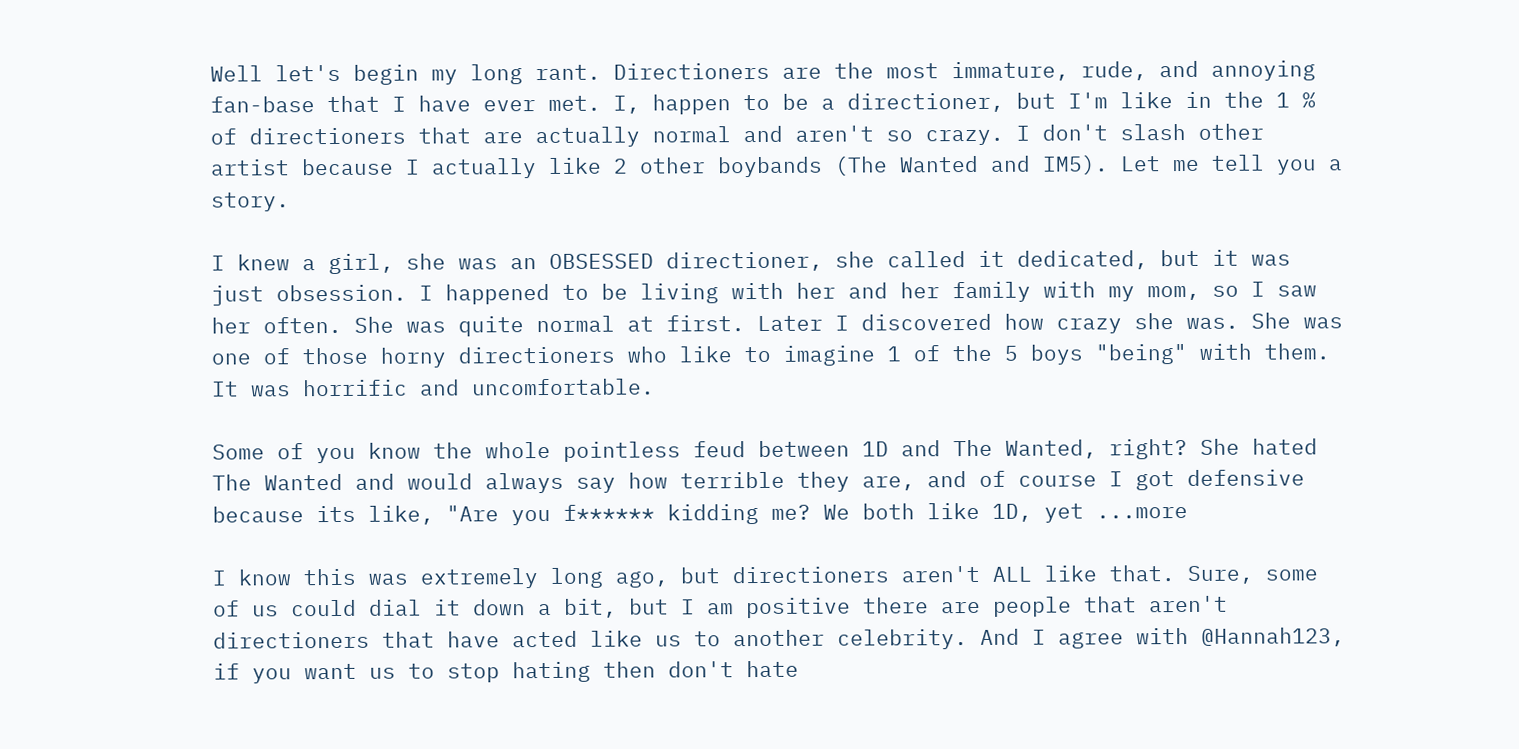Well let's begin my long rant. Directioners are the most immature, rude, and annoying fan-base that I have ever met. I, happen to be a directioner, but I'm like in the 1 % of directioners that are actually normal and aren't so crazy. I don't slash other artist because I actually like 2 other boybands (The Wanted and IM5). Let me tell you a story.

I knew a girl, she was an OBSESSED directioner, she called it dedicated, but it was just obsession. I happened to be living with her and her family with my mom, so I saw her often. She was quite normal at first. Later I discovered how crazy she was. She was one of those horny directioners who like to imagine 1 of the 5 boys "being" with them. It was horrific and uncomfortable.

Some of you know the whole pointless feud between 1D and The Wanted, right? She hated The Wanted and would always say how terrible they are, and of course I got defensive because its like, "Are you f****** kidding me? We both like 1D, yet ...more

I know this was extremely long ago, but directioners aren't ALL like that. Sure, some of us could dial it down a bit, but I am positive there are people that aren't directioners that have acted like us to another celebrity. And I agree with @Hannah123, if you want us to stop hating then don't hate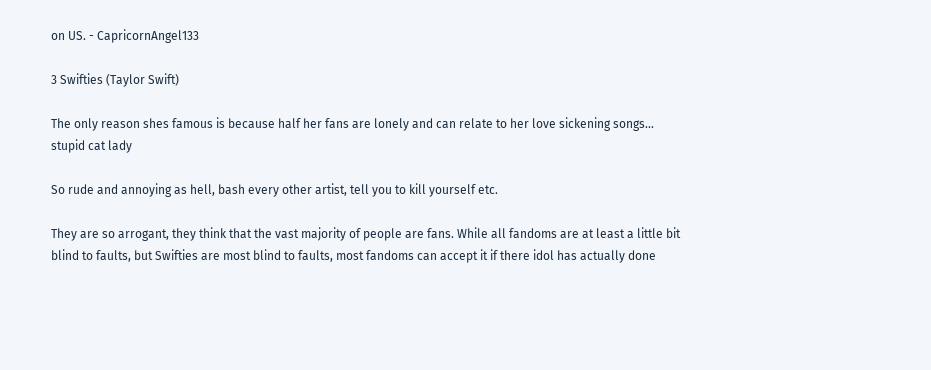on US. - CapricornAngel133

3 Swifties (Taylor Swift)

The only reason shes famous is because half her fans are lonely and can relate to her love sickening songs... stupid cat lady

So rude and annoying as hell, bash every other artist, tell you to kill yourself etc.

They are so arrogant, they think that the vast majority of people are fans. While all fandoms are at least a little bit blind to faults, but Swifties are most blind to faults, most fandoms can accept it if there idol has actually done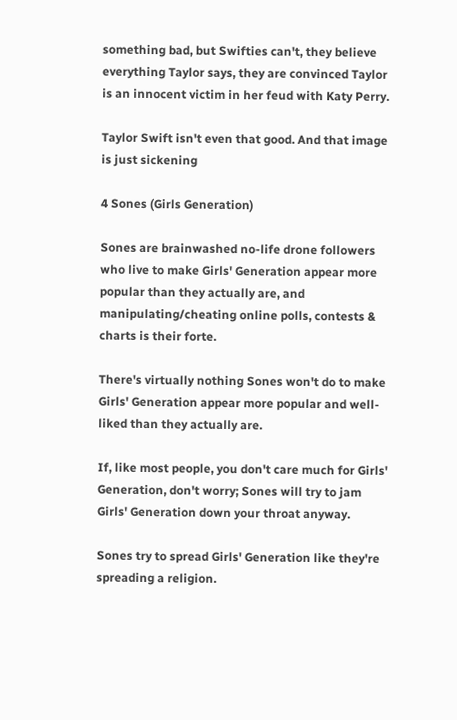something bad, but Swifties can't, they believe everything Taylor says, they are convinced Taylor is an innocent victim in her feud with Katy Perry.

Taylor Swift isn't even that good. And that image is just sickening

4 Sones (Girls Generation)

Sones are brainwashed no-life drone followers who live to make Girls' Generation appear more popular than they actually are, and manipulating/cheating online polls, contests & charts is their forte.

There's virtually nothing Sones won't do to make Girls' Generation appear more popular and well-liked than they actually are.

If, like most people, you don't care much for Girls' Generation, don't worry; Sones will try to jam Girls' Generation down your throat anyway.

Sones try to spread Girls' Generation like they're spreading a religion.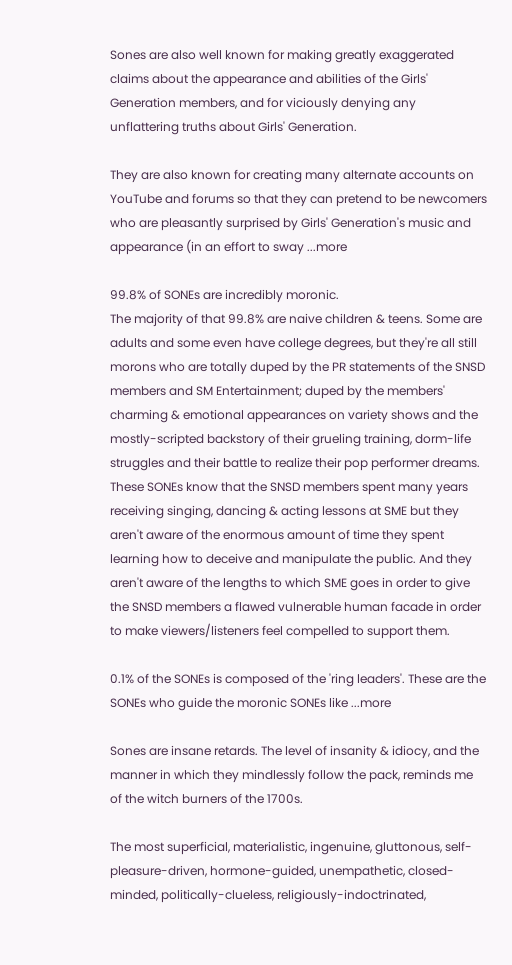Sones are also well known for making greatly exaggerated claims about the appearance and abilities of the Girls' Generation members, and for viciously denying any unflattering truths about Girls' Generation.

They are also known for creating many alternate accounts on YouTube and forums so that they can pretend to be newcomers who are pleasantly surprised by Girls' Generation's music and appearance (in an effort to sway ...more

99.8% of SONEs are incredibly moronic.
The majority of that 99.8% are naive children & teens. Some are adults and some even have college degrees, but they're all still morons who are totally duped by the PR statements of the SNSD members and SM Entertainment; duped by the members' charming & emotional appearances on variety shows and the mostly-scripted backstory of their grueling training, dorm-life struggles and their battle to realize their pop performer dreams. These SONEs know that the SNSD members spent many years receiving singing, dancing & acting lessons at SME but they aren't aware of the enormous amount of time they spent learning how to deceive and manipulate the public. And they aren't aware of the lengths to which SME goes in order to give the SNSD members a flawed vulnerable human facade in order to make viewers/listeners feel compelled to support them.

0.1% of the SONEs is composed of the 'ring leaders'. These are the SONEs who guide the moronic SONEs like ...more

Sones are insane retards. The level of insanity & idiocy, and the manner in which they mindlessly follow the pack, reminds me of the witch burners of the 1700s.

The most superficial, materialistic, ingenuine, gluttonous, self-pleasure-driven, hormone-guided, unempathetic, closed-minded, politically-clueless, religiously-indoctrinated,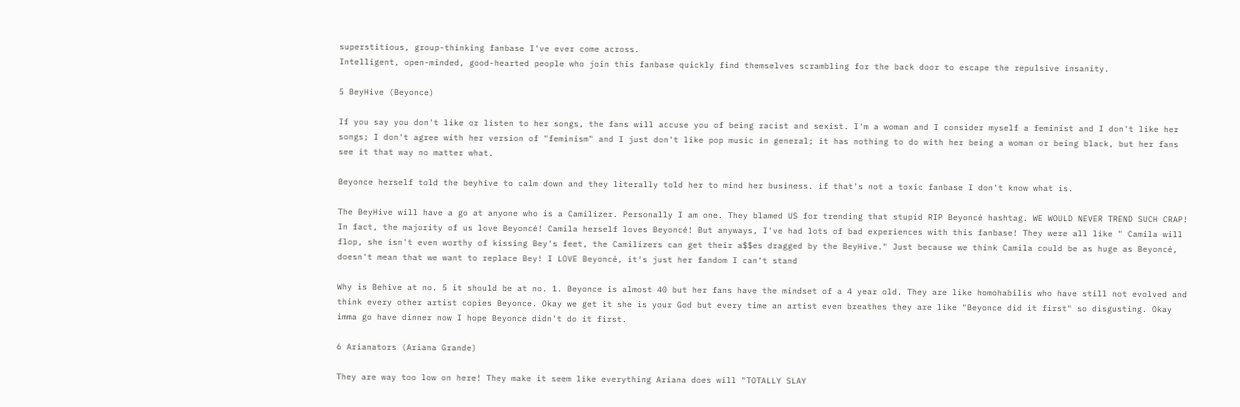superstitious, group-thinking fanbase I've ever come across.
Intelligent, open-minded, good-hearted people who join this fanbase quickly find themselves scrambling for the back door to escape the repulsive insanity.

5 BeyHive (Beyonce)

If you say you don't like or listen to her songs, the fans will accuse you of being racist and sexist. I'm a woman and I consider myself a feminist and I don't like her songs; I don't agree with her version of "feminism" and I just don't like pop music in general; it has nothing to do with her being a woman or being black, but her fans see it that way no matter what.

Beyonce herself told the beyhive to calm down and they literally told her to mind her business. if that's not a toxic fanbase I don't know what is.

The BeyHive will have a go at anyone who is a Camilizer. Personally I am one. They blamed US for trending that stupid RIP Beyoncé hashtag. WE WOULD NEVER TREND SUCH CRAP! In fact, the majority of us love Beyoncé! Camila herself loves Beyoncé! But anyways, I've had lots of bad experiences with this fanbase! They were all like " Camila will flop, she isn't even worthy of kissing Bey's feet, the Camilizers can get their a$$es dragged by the BeyHive." Just because we think Camila could be as huge as Beyoncé, doesn't mean that we want to replace Bey! I LOVE Beyoncé, it's just her fandom I can't stand

Why is Behive at no. 5 it should be at no. 1. Beyonce is almost 40 but her fans have the mindset of a 4 year old. They are like homohabilis who have still not evolved and think every other artist copies Beyonce. Okay we get it she is your God but every time an artist even breathes they are like "Beyonce did it first" so disgusting. Okay imma go have dinner now I hope Beyonce didn't do it first.

6 Arianators (Ariana Grande)

They are way too low on here! They make it seem like everything Ariana does will "TOTALLY SLAY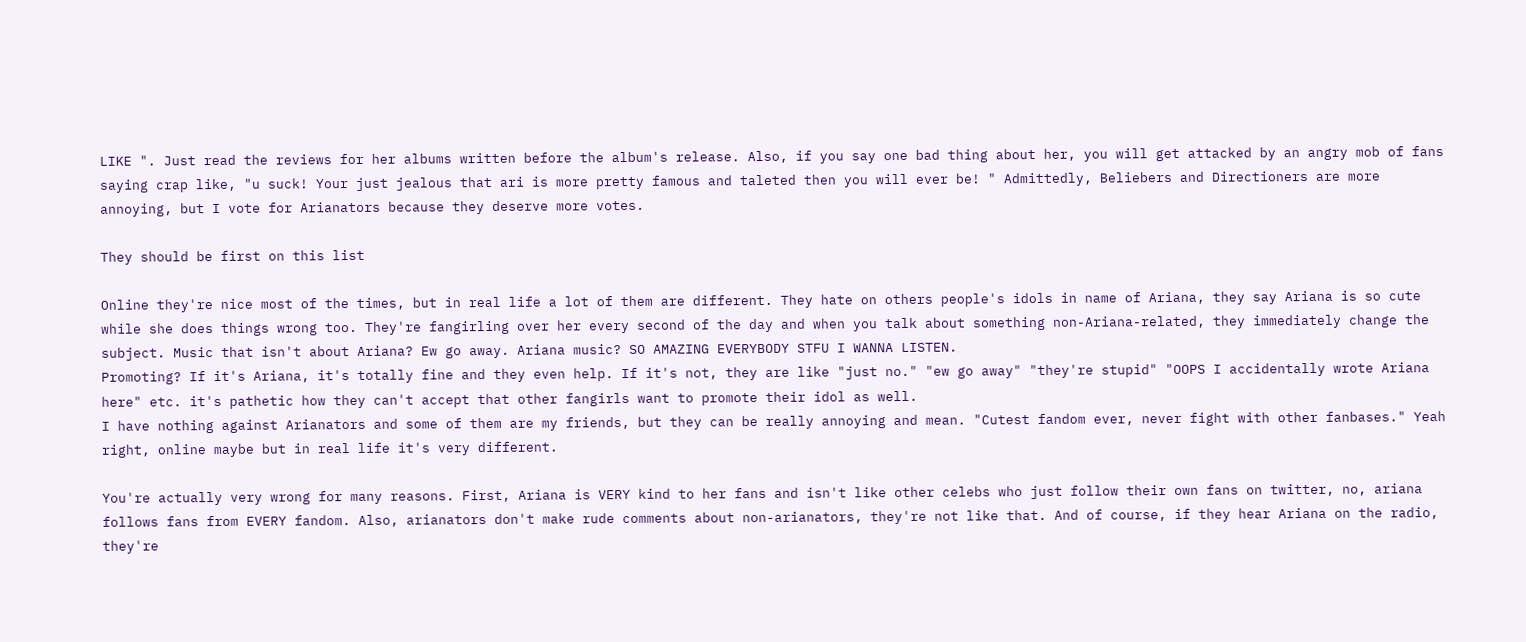LIKE ". Just read the reviews for her albums written before the album's release. Also, if you say one bad thing about her, you will get attacked by an angry mob of fans saying crap like, "u suck! Your just jealous that ari is more pretty famous and taleted then you will ever be! " Admittedly, Beliebers and Directioners are more annoying, but I vote for Arianators because they deserve more votes.

They should be first on this list

Online they're nice most of the times, but in real life a lot of them are different. They hate on others people's idols in name of Ariana, they say Ariana is so cute while she does things wrong too. They're fangirling over her every second of the day and when you talk about something non-Ariana-related, they immediately change the subject. Music that isn't about Ariana? Ew go away. Ariana music? SO AMAZING EVERYBODY STFU I WANNA LISTEN.
Promoting? If it's Ariana, it's totally fine and they even help. If it's not, they are like "just no." "ew go away" "they're stupid" "OOPS I accidentally wrote Ariana here" etc. it's pathetic how they can't accept that other fangirls want to promote their idol as well.
I have nothing against Arianators and some of them are my friends, but they can be really annoying and mean. "Cutest fandom ever, never fight with other fanbases." Yeah right, online maybe but in real life it's very different.

You're actually very wrong for many reasons. First, Ariana is VERY kind to her fans and isn't like other celebs who just follow their own fans on twitter, no, ariana follows fans from EVERY fandom. Also, arianators don't make rude comments about non-arianators, they're not like that. And of course, if they hear Ariana on the radio, they're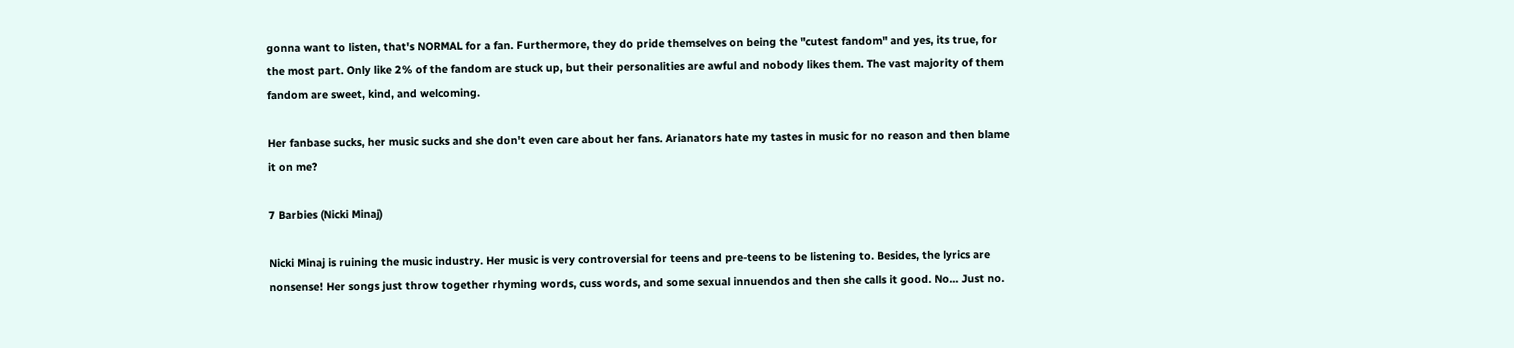gonna want to listen, that's NORMAL for a fan. Furthermore, they do pride themselves on being the "cutest fandom" and yes, its true, for the most part. Only like 2% of the fandom are stuck up, but their personalities are awful and nobody likes them. The vast majority of them fandom are sweet, kind, and welcoming.

Her fanbase sucks, her music sucks and she don't even care about her fans. Arianators hate my tastes in music for no reason and then blame it on me?

7 Barbies (Nicki Minaj)

Nicki Minaj is ruining the music industry. Her music is very controversial for teens and pre-teens to be listening to. Besides, the lyrics are nonsense! Her songs just throw together rhyming words, cuss words, and some sexual innuendos and then she calls it good. No... Just no.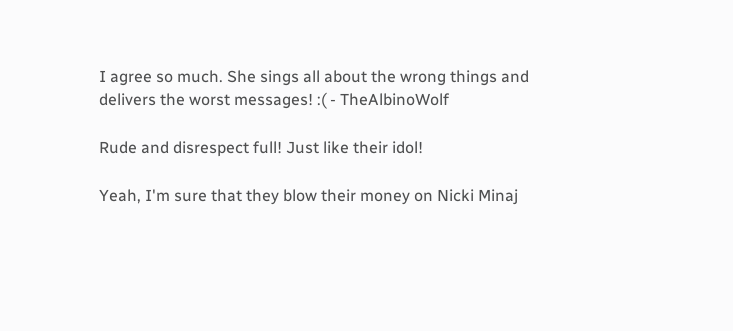I agree so much. She sings all about the wrong things and delivers the worst messages! :( - TheAlbinoWolf

Rude and disrespect full! Just like their idol!

Yeah, I'm sure that they blow their money on Nicki Minaj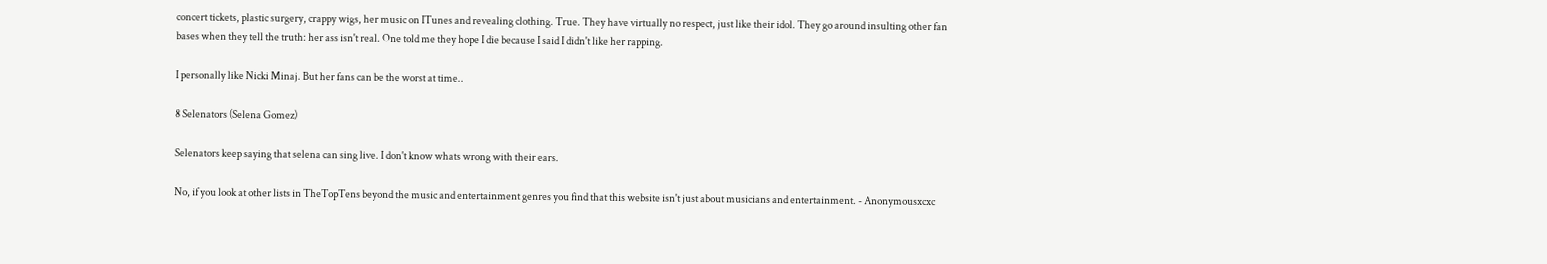concert tickets, plastic surgery, crappy wigs, her music on ITunes and revealing clothing. True. They have virtually no respect, just like their idol. They go around insulting other fan bases when they tell the truth: her ass isn't real. One told me they hope I die because I said I didn't like her rapping.

I personally like Nicki Minaj. But her fans can be the worst at time..

8 Selenators (Selena Gomez)

Selenators keep saying that selena can sing live. I don't know whats wrong with their ears.

No, if you look at other lists in TheTopTens beyond the music and entertainment genres you find that this website isn't just about musicians and entertainment. - Anonymousxcxc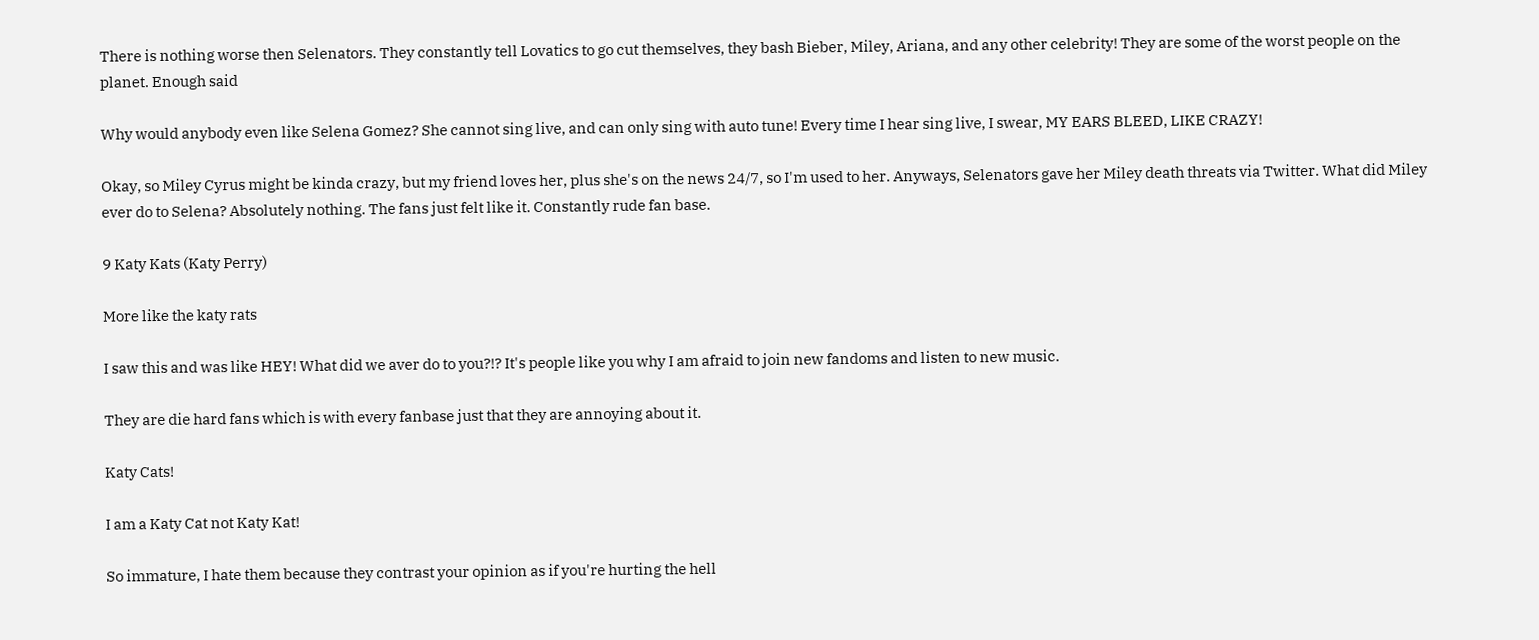There is nothing worse then Selenators. They constantly tell Lovatics to go cut themselves, they bash Bieber, Miley, Ariana, and any other celebrity! They are some of the worst people on the planet. Enough said

Why would anybody even like Selena Gomez? She cannot sing live, and can only sing with auto tune! Every time I hear sing live, I swear, MY EARS BLEED, LIKE CRAZY!

Okay, so Miley Cyrus might be kinda crazy, but my friend loves her, plus she's on the news 24/7, so I'm used to her. Anyways, Selenators gave her Miley death threats via Twitter. What did Miley ever do to Selena? Absolutely nothing. The fans just felt like it. Constantly rude fan base.

9 Katy Kats (Katy Perry)

More like the katy rats

I saw this and was like HEY! What did we aver do to you?!? It's people like you why I am afraid to join new fandoms and listen to new music.

They are die hard fans which is with every fanbase just that they are annoying about it.

Katy Cats!

I am a Katy Cat not Katy Kat!

So immature, I hate them because they contrast your opinion as if you're hurting the hell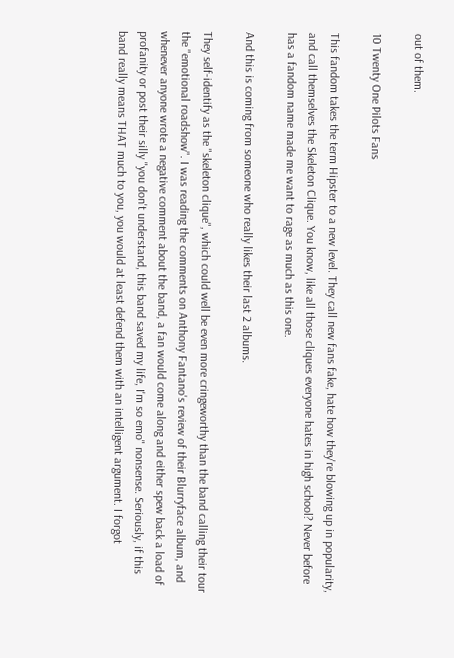out of them.

10 Twenty One Pilots Fans

This fandom takes the term Hipster to a new level. They call new fans fake, hate how they're blowing up in popularity, and call themselves the Skeleton Clique. You know, like all those cliques everyone hates in high school? Never before has a fandom name made me want to rage as much as this one.

And this is coming from someone who really likes their last 2 albums.

They self-identify as the "skeleton clique", which could well be even more cringeworthy than the band calling their tour the "emotional roadshow". I was reading the comments on Anthony Fantano's review of their Blurryface album, and whenever anyone wrote a negative comment about the band, a fan would come along and either spew back a load of profanity or post their silly "you don't understand, this band saved my life, I'm so emo" nonsense. Seriously, if this band really means THAT much to you, you would at least defend them with an intelligent argument. I forgot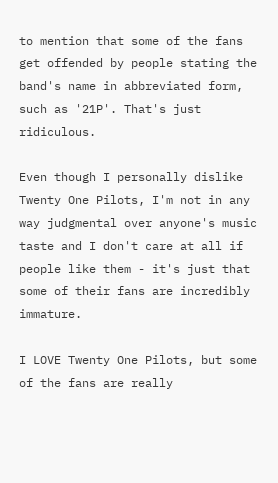to mention that some of the fans get offended by people stating the band's name in abbreviated form, such as '21P'. That's just ridiculous.

Even though I personally dislike Twenty One Pilots, I'm not in any way judgmental over anyone's music taste and I don't care at all if people like them - it's just that some of their fans are incredibly immature.

I LOVE Twenty One Pilots, but some of the fans are really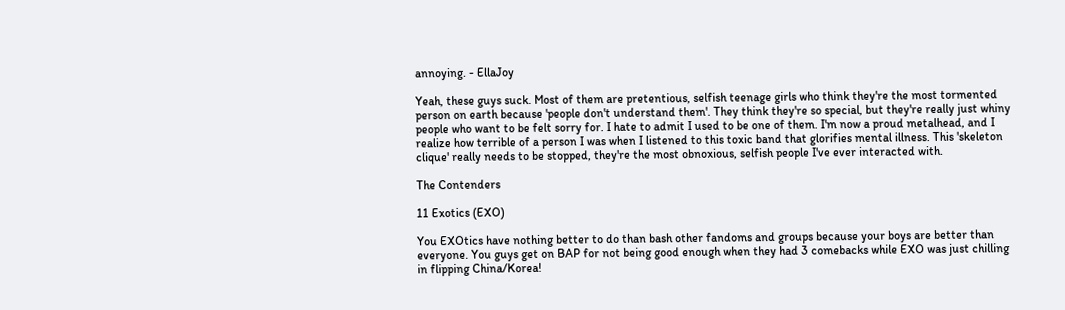annoying. - EllaJoy

Yeah, these guys suck. Most of them are pretentious, selfish teenage girls who think they're the most tormented person on earth because 'people don't understand them'. They think they're so special, but they're really just whiny people who want to be felt sorry for. I hate to admit I used to be one of them. I'm now a proud metalhead, and I realize how terrible of a person I was when I listened to this toxic band that glorifies mental illness. This 'skeleton clique' really needs to be stopped, they're the most obnoxious, selfish people I've ever interacted with.

The Contenders

11 Exotics (EXO)

You EXOtics have nothing better to do than bash other fandoms and groups because your boys are better than everyone. You guys get on BAP for not being good enough when they had 3 comebacks while EXO was just chilling in flipping China/Korea!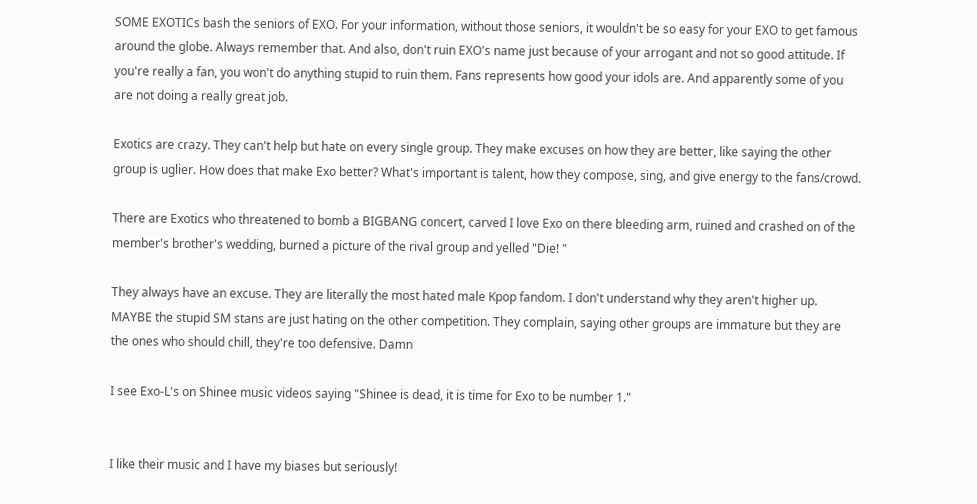SOME EXOTICs bash the seniors of EXO. For your information, without those seniors, it wouldn't be so easy for your EXO to get famous around the globe. Always remember that. And also, don't ruin EXO's name just because of your arrogant and not so good attitude. If you're really a fan, you won't do anything stupid to ruin them. Fans represents how good your idols are. And apparently some of you are not doing a really great job.

Exotics are crazy. They can't help but hate on every single group. They make excuses on how they are better, like saying the other group is uglier. How does that make Exo better? What's important is talent, how they compose, sing, and give energy to the fans/crowd.

There are Exotics who threatened to bomb a BIGBANG concert, carved I love Exo on there bleeding arm, ruined and crashed on of the member's brother's wedding, burned a picture of the rival group and yelled "Die! "

They always have an excuse. They are literally the most hated male Kpop fandom. I don't understand why they aren't higher up. MAYBE the stupid SM stans are just hating on the other competition. They complain, saying other groups are immature but they are the ones who should chill, they're too defensive. Damn

I see Exo-L's on Shinee music videos saying "Shinee is dead, it is time for Exo to be number 1."


I like their music and I have my biases but seriously!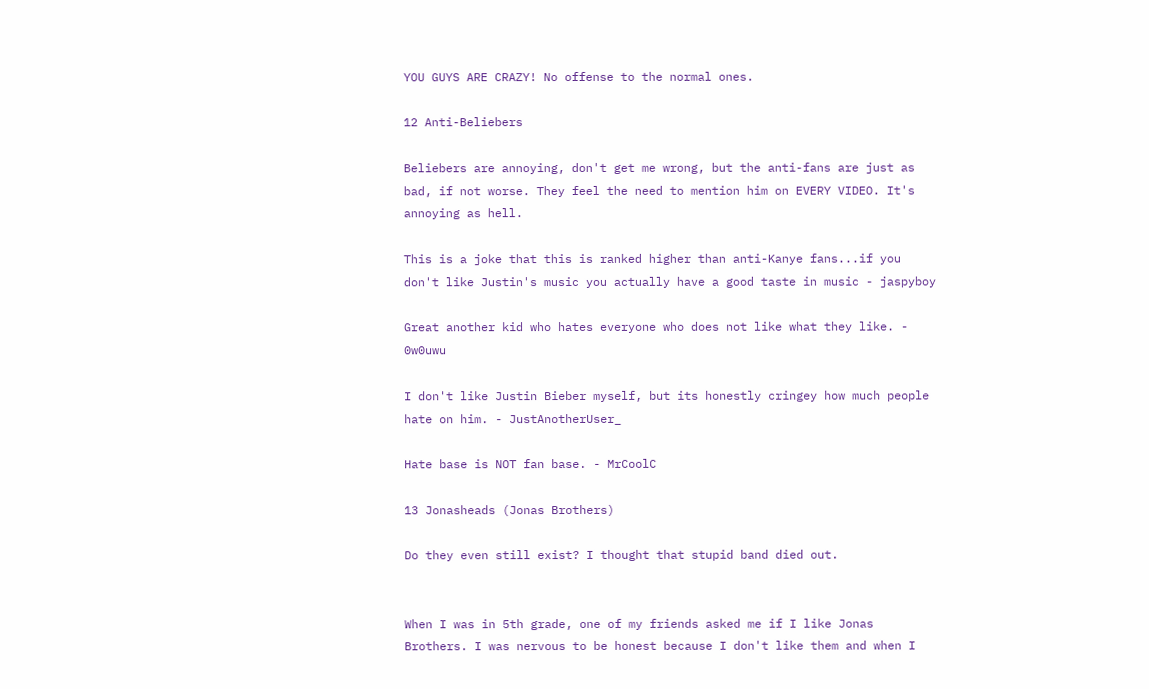YOU GUYS ARE CRAZY! No offense to the normal ones.

12 Anti-Beliebers

Beliebers are annoying, don't get me wrong, but the anti-fans are just as bad, if not worse. They feel the need to mention him on EVERY VIDEO. It's annoying as hell.

This is a joke that this is ranked higher than anti-Kanye fans...if you don't like Justin's music you actually have a good taste in music - jaspyboy

Great another kid who hates everyone who does not like what they like. - 0w0uwu

I don't like Justin Bieber myself, but its honestly cringey how much people hate on him. - JustAnotherUser_

Hate base is NOT fan base. - MrCoolC

13 Jonasheads (Jonas Brothers)

Do they even still exist? I thought that stupid band died out.


When I was in 5th grade, one of my friends asked me if I like Jonas Brothers. I was nervous to be honest because I don't like them and when I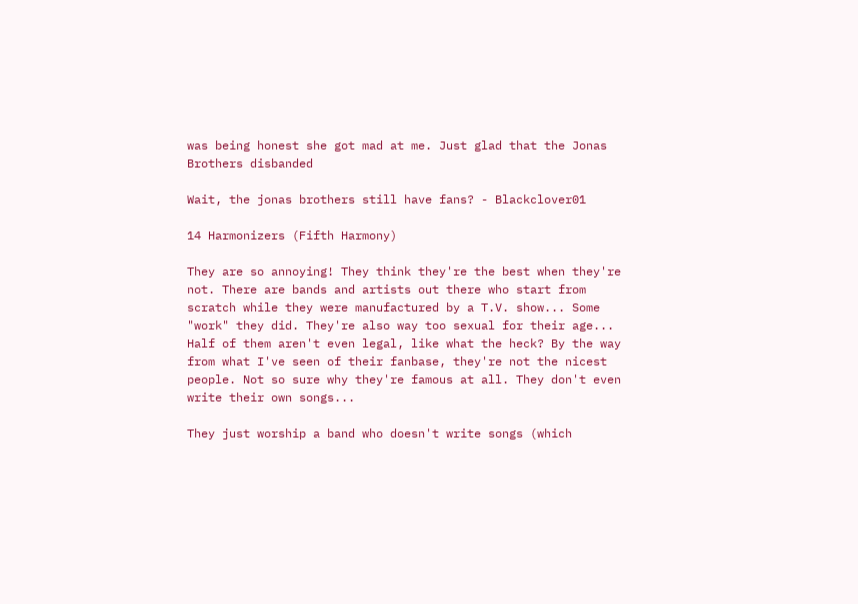was being honest she got mad at me. Just glad that the Jonas Brothers disbanded

Wait, the jonas brothers still have fans? - Blackclover01

14 Harmonizers (Fifth Harmony)

They are so annoying! They think they're the best when they're not. There are bands and artists out there who start from scratch while they were manufactured by a T.V. show... Some "work" they did. They're also way too sexual for their age... Half of them aren't even legal, like what the heck? By the way from what I've seen of their fanbase, they're not the nicest people. Not so sure why they're famous at all. They don't even write their own songs...

They just worship a band who doesn't write songs (which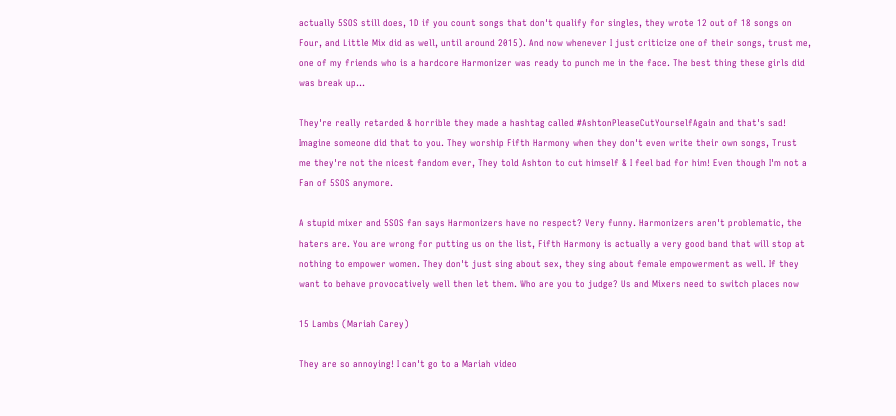actually 5SOS still does, 1D if you count songs that don't qualify for singles, they wrote 12 out of 18 songs on Four, and Little Mix did as well, until around 2015). And now whenever I just criticize one of their songs, trust me, one of my friends who is a hardcore Harmonizer was ready to punch me in the face. The best thing these girls did was break up...

They're really retarded & horrible they made a hashtag called #AshtonPleaseCutYourselfAgain and that's sad! Imagine someone did that to you. They worship Fifth Harmony when they don't even write their own songs, Trust me they're not the nicest fandom ever, They told Ashton to cut himself & I feel bad for him! Even though I'm not a Fan of 5SOS anymore.

A stupid mixer and 5SOS fan says Harmonizers have no respect? Very funny. Harmonizers aren't problematic, the haters are. You are wrong for putting us on the list, Fifth Harmony is actually a very good band that will stop at nothing to empower women. They don't just sing about sex, they sing about female empowerment as well. If they want to behave provocatively well then let them. Who are you to judge? Us and Mixers need to switch places now

15 Lambs (Mariah Carey)

They are so annoying! I can't go to a Mariah video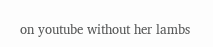on youtube without her lambs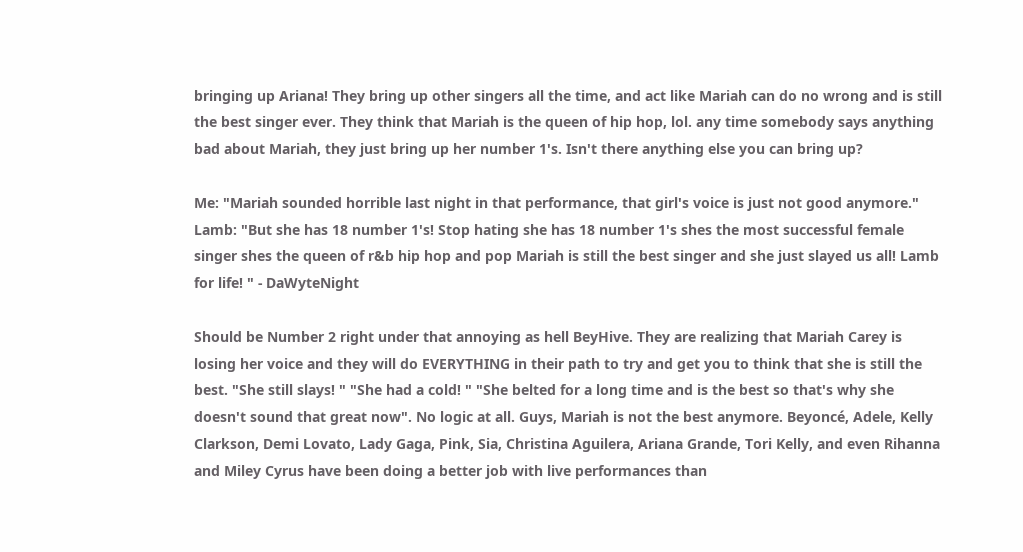bringing up Ariana! They bring up other singers all the time, and act like Mariah can do no wrong and is still the best singer ever. They think that Mariah is the queen of hip hop, lol. any time somebody says anything bad about Mariah, they just bring up her number 1's. Isn't there anything else you can bring up?

Me: "Mariah sounded horrible last night in that performance, that girl's voice is just not good anymore."
Lamb: "But she has 18 number 1's! Stop hating she has 18 number 1's shes the most successful female singer shes the queen of r&b hip hop and pop Mariah is still the best singer and she just slayed us all! Lamb for life! " - DaWyteNight

Should be Number 2 right under that annoying as hell BeyHive. They are realizing that Mariah Carey is losing her voice and they will do EVERYTHING in their path to try and get you to think that she is still the best. "She still slays! " "She had a cold! " "She belted for a long time and is the best so that's why she doesn't sound that great now". No logic at all. Guys, Mariah is not the best anymore. Beyoncé, Adele, Kelly Clarkson, Demi Lovato, Lady Gaga, Pink, Sia, Christina Aguilera, Ariana Grande, Tori Kelly, and even Rihanna and Miley Cyrus have been doing a better job with live performances than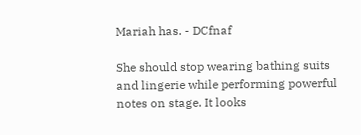Mariah has. - DCfnaf

She should stop wearing bathing suits and lingerie while performing powerful notes on stage. It looks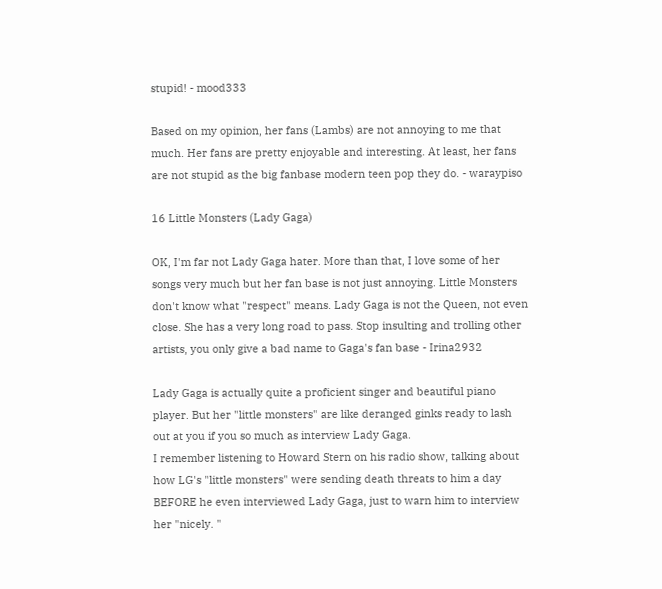stupid! - mood333

Based on my opinion, her fans (Lambs) are not annoying to me that much. Her fans are pretty enjoyable and interesting. At least, her fans are not stupid as the big fanbase modern teen pop they do. - waraypiso

16 Little Monsters (Lady Gaga)

OK, I'm far not Lady Gaga hater. More than that, I love some of her songs very much but her fan base is not just annoying. Little Monsters don't know what "respect" means. Lady Gaga is not the Queen, not even close. She has a very long road to pass. Stop insulting and trolling other artists, you only give a bad name to Gaga's fan base - Irina2932

Lady Gaga is actually quite a proficient singer and beautiful piano player. But her "little monsters" are like deranged ginks ready to lash out at you if you so much as interview Lady Gaga.
I remember listening to Howard Stern on his radio show, talking about how LG's "little monsters" were sending death threats to him a day BEFORE he even interviewed Lady Gaga, just to warn him to interview her "nicely. "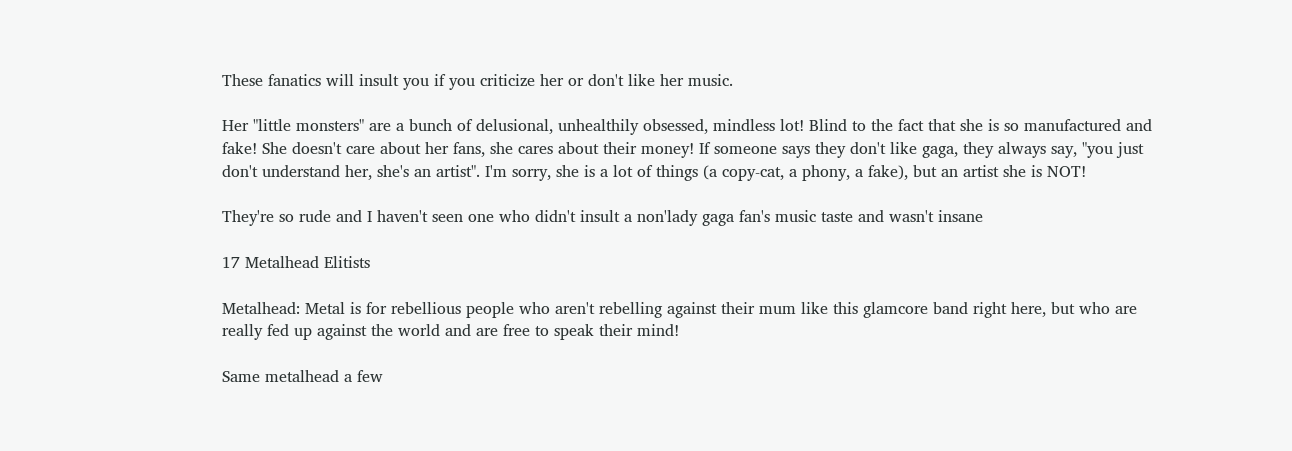These fanatics will insult you if you criticize her or don't like her music.

Her "little monsters" are a bunch of delusional, unhealthily obsessed, mindless lot! Blind to the fact that she is so manufactured and fake! She doesn't care about her fans, she cares about their money! If someone says they don't like gaga, they always say, "you just don't understand her, she's an artist". I'm sorry, she is a lot of things (a copy-cat, a phony, a fake), but an artist she is NOT!

They're so rude and I haven't seen one who didn't insult a non'lady gaga fan's music taste and wasn't insane

17 Metalhead Elitists

Metalhead: Metal is for rebellious people who aren't rebelling against their mum like this glamcore band right here, but who are really fed up against the world and are free to speak their mind!

Same metalhead a few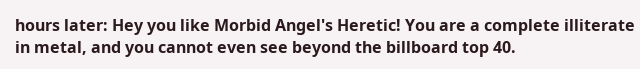hours later: Hey you like Morbid Angel's Heretic! You are a complete illiterate in metal, and you cannot even see beyond the billboard top 40.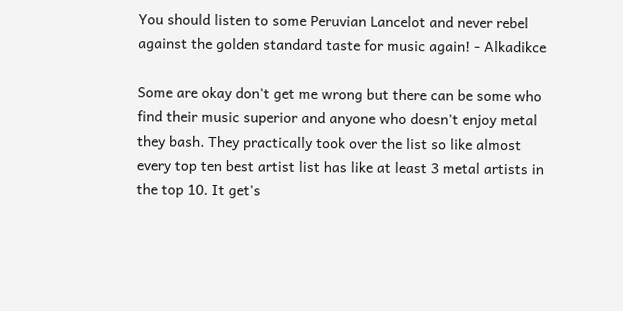You should listen to some Peruvian Lancelot and never rebel against the golden standard taste for music again! - Alkadikce

Some are okay don't get me wrong but there can be some who find their music superior and anyone who doesn't enjoy metal they bash. They practically took over the list so like almost every top ten best artist list has like at least 3 metal artists in the top 10. It get's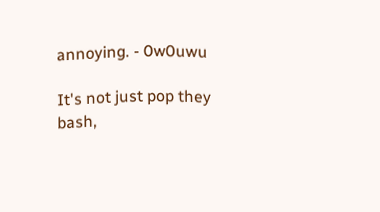annoying. - 0w0uwu

It's not just pop they bash,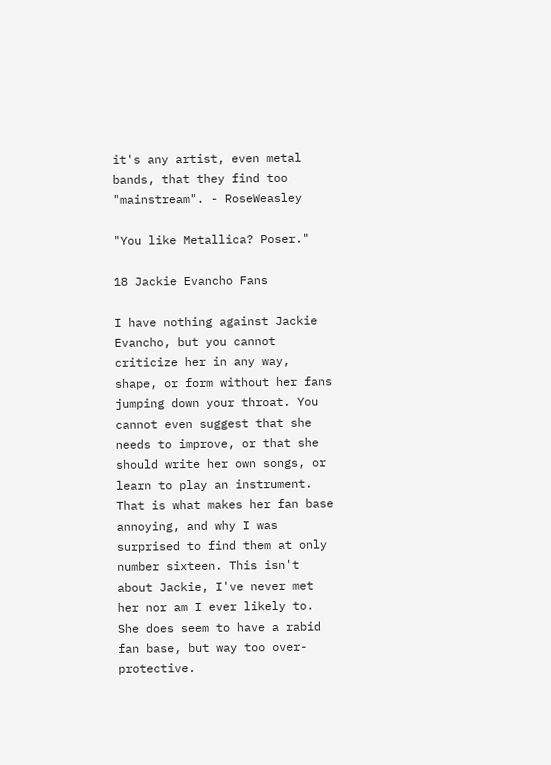it's any artist, even metal bands, that they find too "mainstream". - RoseWeasley

"You like Metallica? Poser."

18 Jackie Evancho Fans

I have nothing against Jackie Evancho, but you cannot criticize her in any way, shape, or form without her fans jumping down your throat. You cannot even suggest that she needs to improve, or that she should write her own songs, or learn to play an instrument. That is what makes her fan base annoying, and why I was surprised to find them at only number sixteen. This isn't about Jackie, I've never met her nor am I ever likely to. She does seem to have a rabid fan base, but way too over-protective.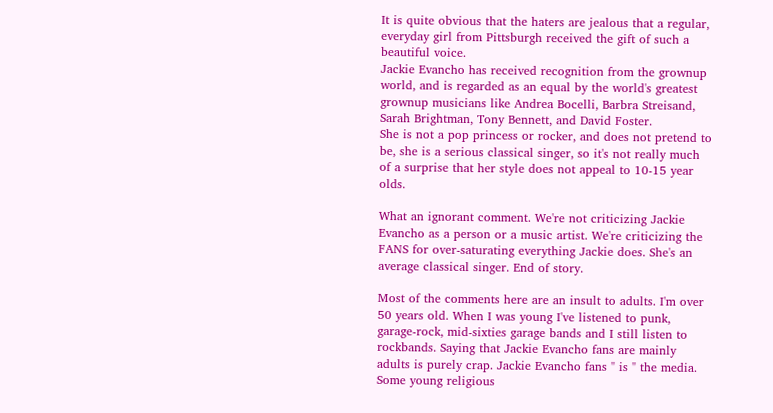It is quite obvious that the haters are jealous that a regular, everyday girl from Pittsburgh received the gift of such a beautiful voice.
Jackie Evancho has received recognition from the grownup world, and is regarded as an equal by the world's greatest grownup musicians like Andrea Bocelli, Barbra Streisand, Sarah Brightman, Tony Bennett, and David Foster.
She is not a pop princess or rocker, and does not pretend to be, she is a serious classical singer, so it's not really much of a surprise that her style does not appeal to 10-15 year olds.

What an ignorant comment. We're not criticizing Jackie Evancho as a person or a music artist. We're criticizing the FANS for over-saturating everything Jackie does. She's an average classical singer. End of story.

Most of the comments here are an insult to adults. I'm over 50 years old. When I was young I've listened to punk, garage-rock, mid-sixties garage bands and I still listen to rockbands. Saying that Jackie Evancho fans are mainly adults is purely crap. Jackie Evancho fans " is " the media. Some young religious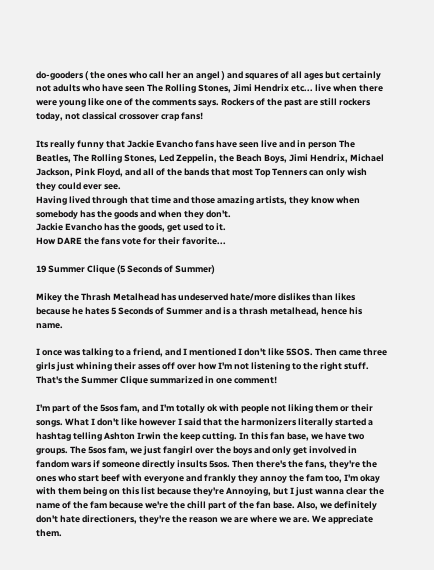do-gooders ( the ones who call her an angel ) and squares of all ages but certainly not adults who have seen The Rolling Stones, Jimi Hendrix etc... live when there were young like one of the comments says. Rockers of the past are still rockers today, not classical crossover crap fans!

Its really funny that Jackie Evancho fans have seen live and in person The Beatles, The Rolling Stones, Led Zeppelin, the Beach Boys, Jimi Hendrix, Michael Jackson, Pink Floyd, and all of the bands that most Top Tenners can only wish they could ever see.
Having lived through that time and those amazing artists, they know when somebody has the goods and when they don't.
Jackie Evancho has the goods, get used to it.
How DARE the fans vote for their favorite...

19 Summer Clique (5 Seconds of Summer)

Mikey the Thrash Metalhead has undeserved hate/more dislikes than likes because he hates 5 Seconds of Summer and is a thrash metalhead, hence his name.

I once was talking to a friend, and I mentioned I don't like 5SOS. Then came three girls just whining their asses off over how I'm not listening to the right stuff.
That's the Summer Clique summarized in one comment!

I'm part of the 5sos fam, and I'm totally ok with people not liking them or their songs. What I don't like however I said that the harmonizers literally started a hashtag telling Ashton Irwin the keep cutting. In this fan base, we have two groups. The 5sos fam, we just fangirl over the boys and only get involved in fandom wars if someone directly insults 5sos. Then there's the fans, they're the ones who start beef with everyone and frankly they annoy the fam too, I'm okay with them being on this list because they're Annoying, but I just wanna clear the name of the fam because we're the chill part of the fan base. Also, we definitely don't hate directioners, they're the reason we are where we are. We appreciate them.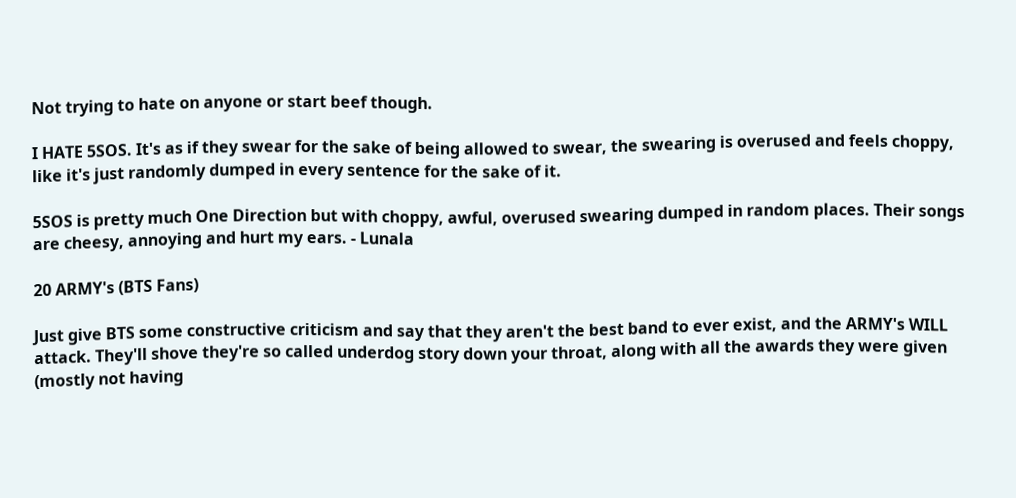Not trying to hate on anyone or start beef though.

I HATE 5SOS. It's as if they swear for the sake of being allowed to swear, the swearing is overused and feels choppy, like it's just randomly dumped in every sentence for the sake of it.

5SOS is pretty much One Direction but with choppy, awful, overused swearing dumped in random places. Their songs are cheesy, annoying and hurt my ears. - Lunala

20 ARMY's (BTS Fans)

Just give BTS some constructive criticism and say that they aren't the best band to ever exist, and the ARMY's WILL attack. They'll shove they're so called underdog story down your throat, along with all the awards they were given (mostly not having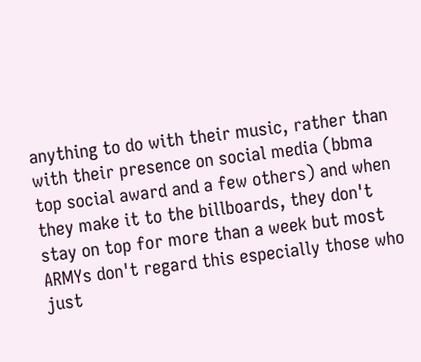anything to do with their music, rather than with their presence on social media (bbma top social award and a few others) and when they make it to the billboards, they don't stay on top for more than a week but most ARMYs don't regard this especially those who just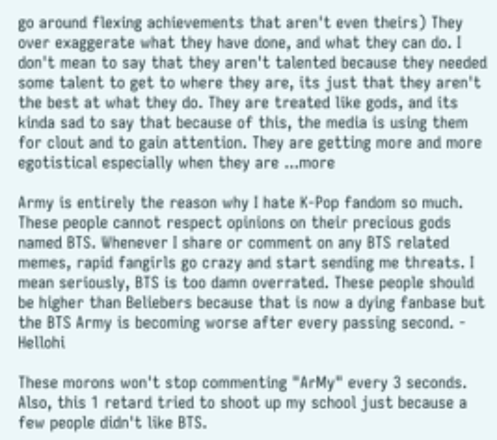go around flexing achievements that aren't even theirs) They over exaggerate what they have done, and what they can do. I don't mean to say that they aren't talented because they needed some talent to get to where they are, its just that they aren't the best at what they do. They are treated like gods, and its kinda sad to say that because of this, the media is using them for clout and to gain attention. They are getting more and more egotistical especially when they are ...more

Army is entirely the reason why I hate K-Pop fandom so much. These people cannot respect opinions on their precious gods named BTS. Whenever I share or comment on any BTS related memes, rapid fangirls go crazy and start sending me threats. I mean seriously, BTS is too damn overrated. These people should be higher than Beliebers because that is now a dying fanbase but the BTS Army is becoming worse after every passing second. - Hellohi

These morons won't stop commenting "ArMy" every 3 seconds. Also, this 1 retard tried to shoot up my school just because a few people didn't like BTS.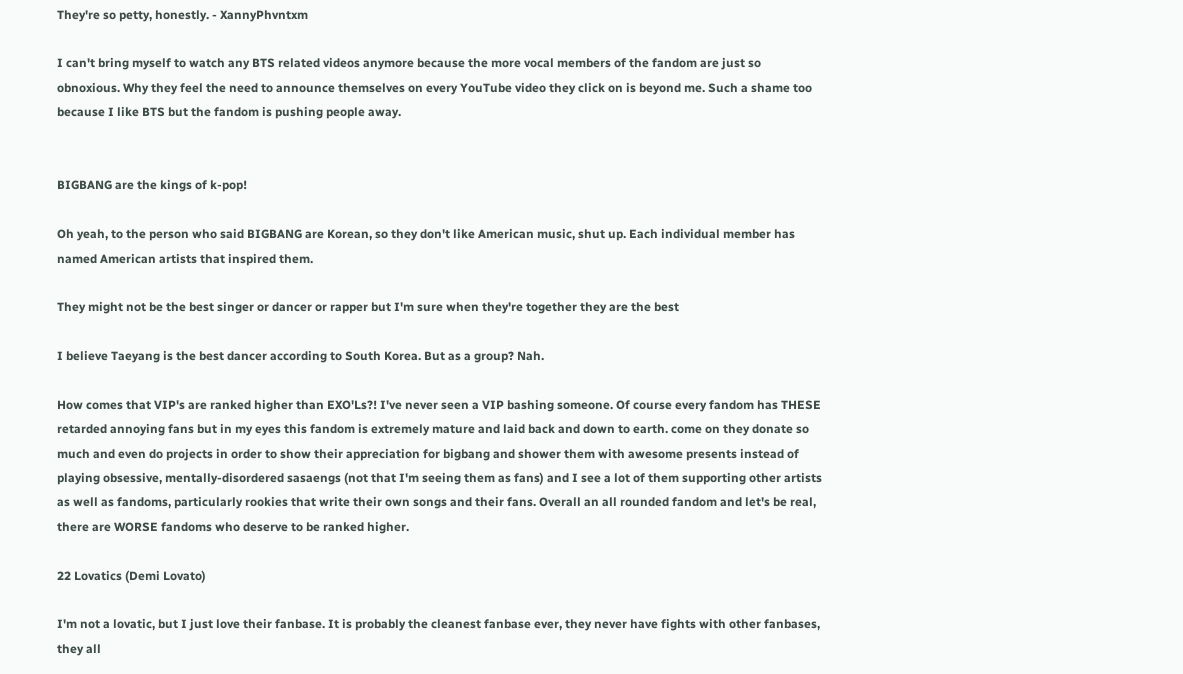They're so petty, honestly. - XannyPhvntxm

I can't bring myself to watch any BTS related videos anymore because the more vocal members of the fandom are just so obnoxious. Why they feel the need to announce themselves on every YouTube video they click on is beyond me. Such a shame too because I like BTS but the fandom is pushing people away.


BIGBANG are the kings of k-pop!

Oh yeah, to the person who said BIGBANG are Korean, so they don't like American music, shut up. Each individual member has named American artists that inspired them.

They might not be the best singer or dancer or rapper but I'm sure when they're together they are the best

I believe Taeyang is the best dancer according to South Korea. But as a group? Nah.

How comes that VIP's are ranked higher than EXO'Ls?! I've never seen a VIP bashing someone. Of course every fandom has THESE retarded annoying fans but in my eyes this fandom is extremely mature and laid back and down to earth. come on they donate so much and even do projects in order to show their appreciation for bigbang and shower them with awesome presents instead of playing obsessive, mentally-disordered sasaengs (not that I'm seeing them as fans) and I see a lot of them supporting other artists as well as fandoms, particularly rookies that write their own songs and their fans. Overall an all rounded fandom and let's be real, there are WORSE fandoms who deserve to be ranked higher.

22 Lovatics (Demi Lovato)

I'm not a lovatic, but I just love their fanbase. It is probably the cleanest fanbase ever, they never have fights with other fanbases, they all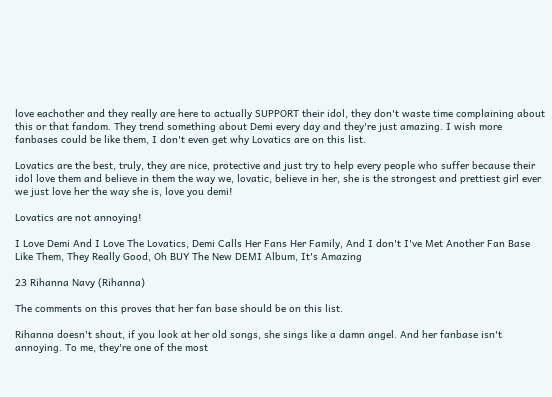love eachother and they really are here to actually SUPPORT their idol, they don't waste time complaining about this or that fandom. They trend something about Demi every day and they're just amazing. I wish more fanbases could be like them, I don't even get why Lovatics are on this list.

Lovatics are the best, truly, they are nice, protective and just try to help every people who suffer because their idol love them and believe in them the way we, lovatic, believe in her, she is the strongest and prettiest girl ever we just love her the way she is, love you demi!

Lovatics are not annoying!

I Love Demi And I Love The Lovatics, Demi Calls Her Fans Her Family, And I don't I've Met Another Fan Base Like Them, They Really Good, Oh BUY The New DEMI Album, It's Amazing

23 Rihanna Navy (Rihanna)

The comments on this proves that her fan base should be on this list.

Rihanna doesn't shout, if you look at her old songs, she sings like a damn angel. And her fanbase isn't annoying. To me, they're one of the most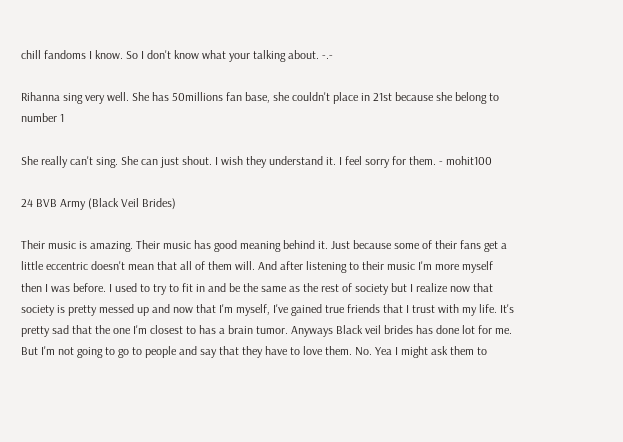chill fandoms I know. So I don't know what your talking about. -.-

Rihanna sing very well. She has 50millions fan base, she couldn't place in 21st because she belong to number 1

She really can't sing. She can just shout. I wish they understand it. I feel sorry for them. - mohit100

24 BVB Army (Black Veil Brides)

Their music is amazing. Their music has good meaning behind it. Just because some of their fans get a little eccentric doesn't mean that all of them will. And after listening to their music I'm more myself then I was before. I used to try to fit in and be the same as the rest of society but I realize now that society is pretty messed up and now that I'm myself, I've gained true friends that I trust with my life. It's pretty sad that the one I'm closest to has a brain tumor. Anyways Black veil brides has done lot for me. But I'm not going to go to people and say that they have to love them. No. Yea I might ask them to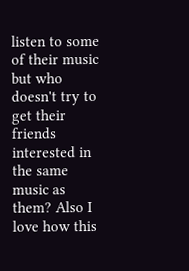listen to some of their music but who doesn't try to get their friends interested in the same music as them? Also I love how this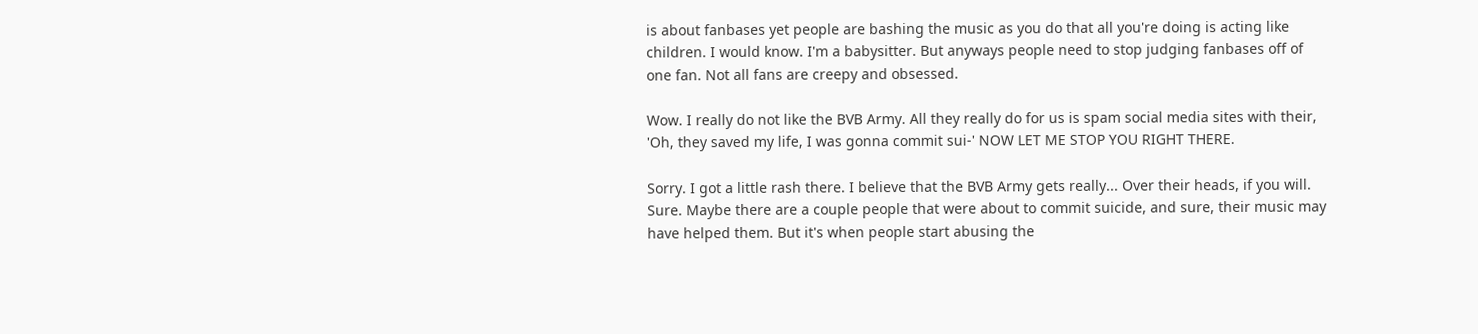is about fanbases yet people are bashing the music as you do that all you're doing is acting like children. I would know. I'm a babysitter. But anyways people need to stop judging fanbases off of one fan. Not all fans are creepy and obsessed.

Wow. I really do not like the BVB Army. All they really do for us is spam social media sites with their, 'Oh, they saved my life, I was gonna commit sui-' NOW LET ME STOP YOU RIGHT THERE.

Sorry. I got a little rash there. I believe that the BVB Army gets really... Over their heads, if you will. Sure. Maybe there are a couple people that were about to commit suicide, and sure, their music may have helped them. But it's when people start abusing the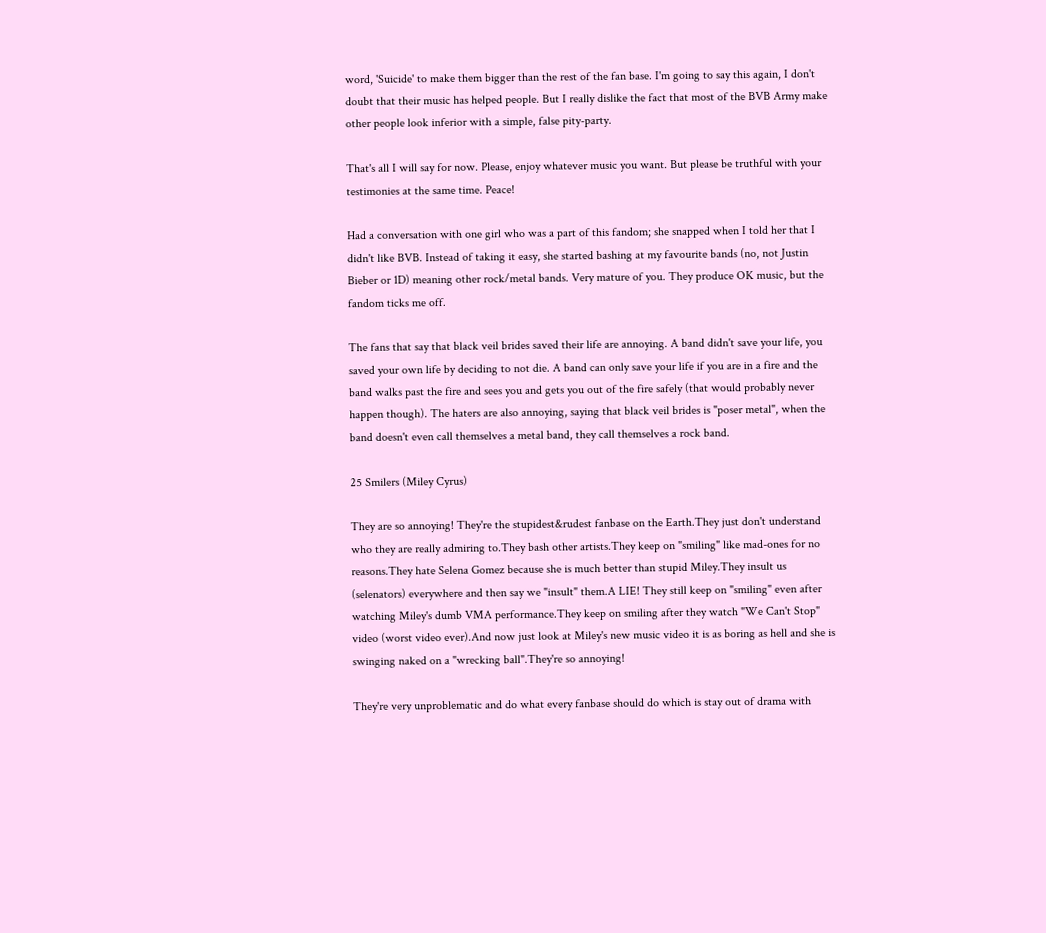word, 'Suicide' to make them bigger than the rest of the fan base. I'm going to say this again, I don't doubt that their music has helped people. But I really dislike the fact that most of the BVB Army make other people look inferior with a simple, false pity-party.

That's all I will say for now. Please, enjoy whatever music you want. But please be truthful with your testimonies at the same time. Peace!

Had a conversation with one girl who was a part of this fandom; she snapped when I told her that I didn't like BVB. Instead of taking it easy, she started bashing at my favourite bands (no, not Justin Bieber or 1D) meaning other rock/metal bands. Very mature of you. They produce OK music, but the fandom ticks me off.

The fans that say that black veil brides saved their life are annoying. A band didn't save your life, you saved your own life by deciding to not die. A band can only save your life if you are in a fire and the band walks past the fire and sees you and gets you out of the fire safely (that would probably never happen though). The haters are also annoying, saying that black veil brides is "poser metal", when the band doesn't even call themselves a metal band, they call themselves a rock band.

25 Smilers (Miley Cyrus)

They are so annoying! They're the stupidest&rudest fanbase on the Earth.They just don't understand who they are really admiring to.They bash other artists.They keep on "smiling" like mad-ones for no reasons.They hate Selena Gomez because she is much better than stupid Miley.They insult us (selenators) everywhere and then say we "insult" them.A LIE! They still keep on "smiling" even after watching Miley's dumb VMA performance.They keep on smiling after they watch "We Can't Stop" video (worst video ever).And now just look at Miley's new music video it is as boring as hell and she is swinging naked on a "wrecking ball".They're so annoying!

They're very unproblematic and do what every fanbase should do which is stay out of drama with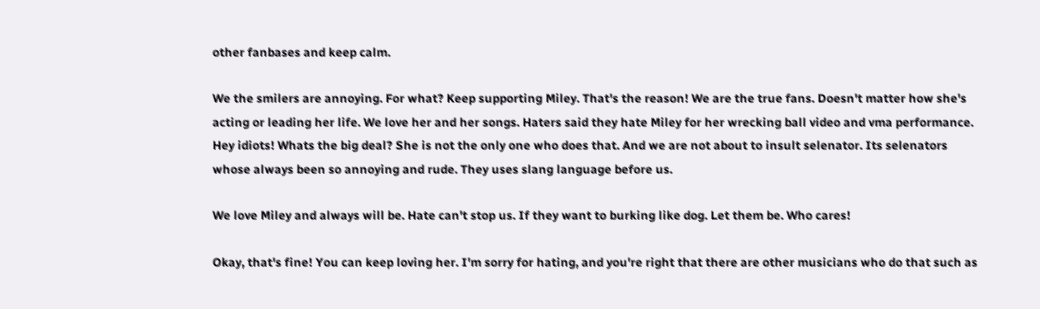other fanbases and keep calm.

We the smilers are annoying. For what? Keep supporting Miley. That's the reason! We are the true fans. Doesn't matter how she's acting or leading her life. We love her and her songs. Haters said they hate Miley for her wrecking ball video and vma performance. Hey idiots! Whats the big deal? She is not the only one who does that. And we are not about to insult selenator. Its selenators whose always been so annoying and rude. They uses slang language before us.

We love Miley and always will be. Hate can't stop us. If they want to burking like dog. Let them be. Who cares!

Okay, that's fine! You can keep loving her. I'm sorry for hating, and you're right that there are other musicians who do that such as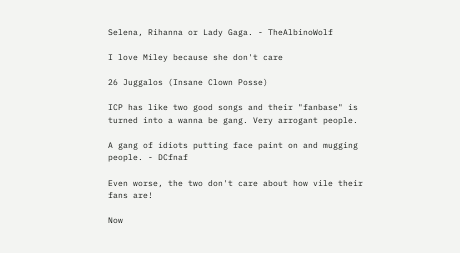Selena, Rihanna or Lady Gaga. - TheAlbinoWolf

I love Miley because she don't care

26 Juggalos (Insane Clown Posse)

ICP has like two good songs and their "fanbase" is turned into a wanna be gang. Very arrogant people.

A gang of idiots putting face paint on and mugging people. - DCfnaf

Even worse, the two don't care about how vile their fans are!

Now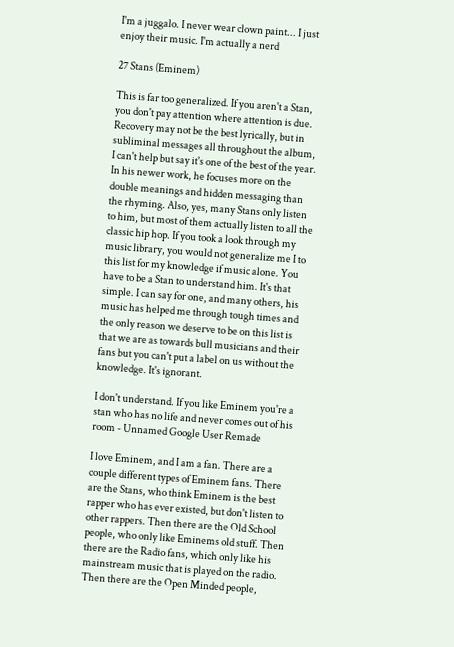I'm a juggalo. I never wear clown paint... I just enjoy their music. I'm actually a nerd

27 Stans (Eminem)

This is far too generalized. If you aren't a Stan, you don't pay attention where attention is due. Recovery may not be the best lyrically, but in subliminal messages all throughout the album, I can't help but say it's one of the best of the year. In his newer work, he focuses more on the double meanings and hidden messaging than the rhyming. Also, yes, many Stans only listen to him, but most of them actually listen to all the classic hip hop. If you took a look through my music library, you would not generalize me I to this list for my knowledge if music alone. You have to be a Stan to understand him. It's that simple. I can say for one, and many others, his music has helped me through tough times and the only reason we deserve to be on this list is that we are as towards bull musicians and their fans but you can't put a label on us without the knowledge. It's ignorant.

I don't understand. If you like Eminem you're a stan who has no life and never comes out of his room - Unnamed Google User Remade

I love Eminem, and I am a fan. There are a couple different types of Eminem fans. There are the Stans, who think Eminem is the best rapper who has ever existed, but don't listen to other rappers. Then there are the Old School people, who only like Eminems old stuff. Then there are the Radio fans, which only like his mainstream music that is played on the radio. Then there are the Open Minded people,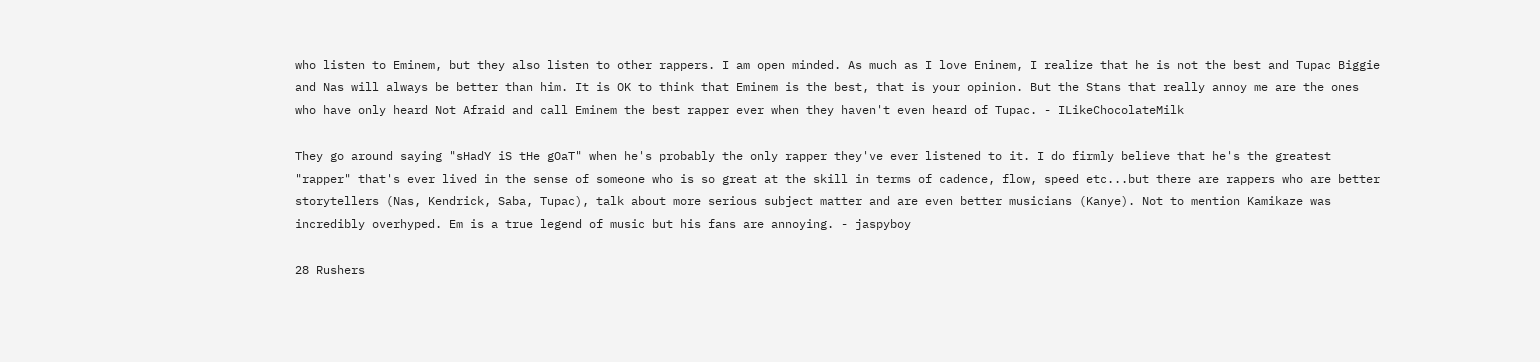who listen to Eminem, but they also listen to other rappers. I am open minded. As much as I love Eninem, I realize that he is not the best and Tupac Biggie and Nas will always be better than him. It is OK to think that Eminem is the best, that is your opinion. But the Stans that really annoy me are the ones who have only heard Not Afraid and call Eminem the best rapper ever when they haven't even heard of Tupac. - ILikeChocolateMilk

They go around saying "sHadY iS tHe gOaT" when he's probably the only rapper they've ever listened to it. I do firmly believe that he's the greatest "rapper" that's ever lived in the sense of someone who is so great at the skill in terms of cadence, flow, speed etc...but there are rappers who are better storytellers (Nas, Kendrick, Saba, Tupac), talk about more serious subject matter and are even better musicians (Kanye). Not to mention Kamikaze was incredibly overhyped. Em is a true legend of music but his fans are annoying. - jaspyboy

28 Rushers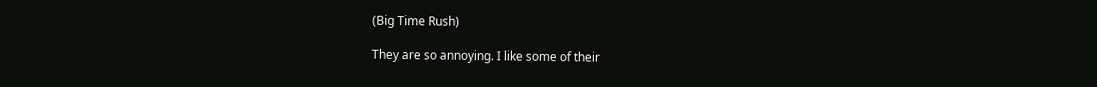(Big Time Rush)

They are so annoying. I like some of their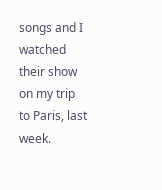songs and I watched their show on my trip to Paris, last week.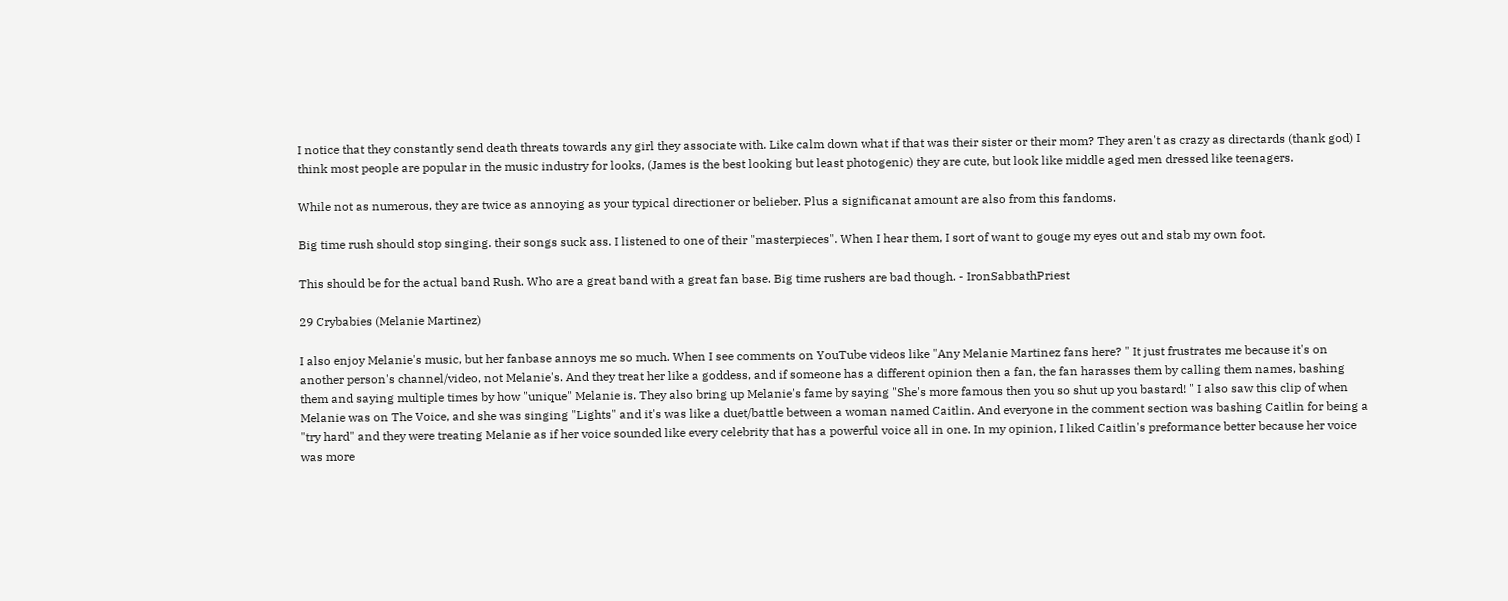I notice that they constantly send death threats towards any girl they associate with. Like calm down what if that was their sister or their mom? They aren't as crazy as directards (thank god) I think most people are popular in the music industry for looks, (James is the best looking but least photogenic) they are cute, but look like middle aged men dressed like teenagers.

While not as numerous, they are twice as annoying as your typical directioner or belieber. Plus a significanat amount are also from this fandoms.

Big time rush should stop singing. their songs suck ass. I listened to one of their "masterpieces". When I hear them, I sort of want to gouge my eyes out and stab my own foot.

This should be for the actual band Rush. Who are a great band with a great fan base. Big time rushers are bad though. - IronSabbathPriest

29 Crybabies (Melanie Martinez)

I also enjoy Melanie's music, but her fanbase annoys me so much. When I see comments on YouTube videos like "Any Melanie Martinez fans here? " It just frustrates me because it's on another person's channel/video, not Melanie's. And they treat her like a goddess, and if someone has a different opinion then a fan, the fan harasses them by calling them names, bashing them and saying multiple times by how "unique" Melanie is. They also bring up Melanie's fame by saying "She's more famous then you so shut up you bastard! " I also saw this clip of when Melanie was on The Voice, and she was singing "Lights" and it's was like a duet/battle between a woman named Caitlin. And everyone in the comment section was bashing Caitlin for being a "try hard" and they were treating Melanie as if her voice sounded like every celebrity that has a powerful voice all in one. In my opinion, I liked Caitlin's preformance better because her voice was more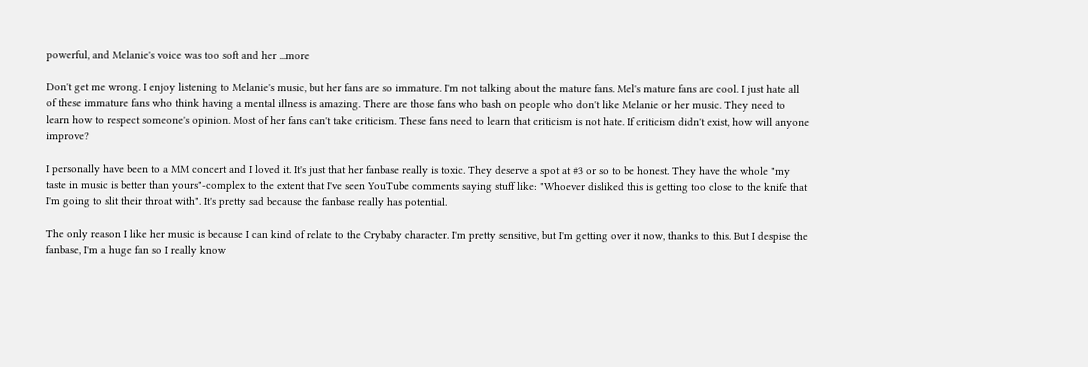powerful, and Melanie's voice was too soft and her ...more

Don't get me wrong. I enjoy listening to Melanie's music, but her fans are so immature. I'm not talking about the mature fans. Mel's mature fans are cool. I just hate all of these immature fans who think having a mental illness is amazing. There are those fans who bash on people who don't like Melanie or her music. They need to learn how to respect someone's opinion. Most of her fans can't take criticism. These fans need to learn that criticism is not hate. If criticism didn't exist, how will anyone improve?

I personally have been to a MM concert and I loved it. It's just that her fanbase really is toxic. They deserve a spot at #3 or so to be honest. They have the whole "my taste in music is better than yours"-complex to the extent that I've seen YouTube comments saying stuff like: "Whoever disliked this is getting too close to the knife that I'm going to slit their throat with". It's pretty sad because the fanbase really has potential.

The only reason I like her music is because I can kind of relate to the Crybaby character. I'm pretty sensitive, but I'm getting over it now, thanks to this. But I despise the fanbase, I'm a huge fan so I really know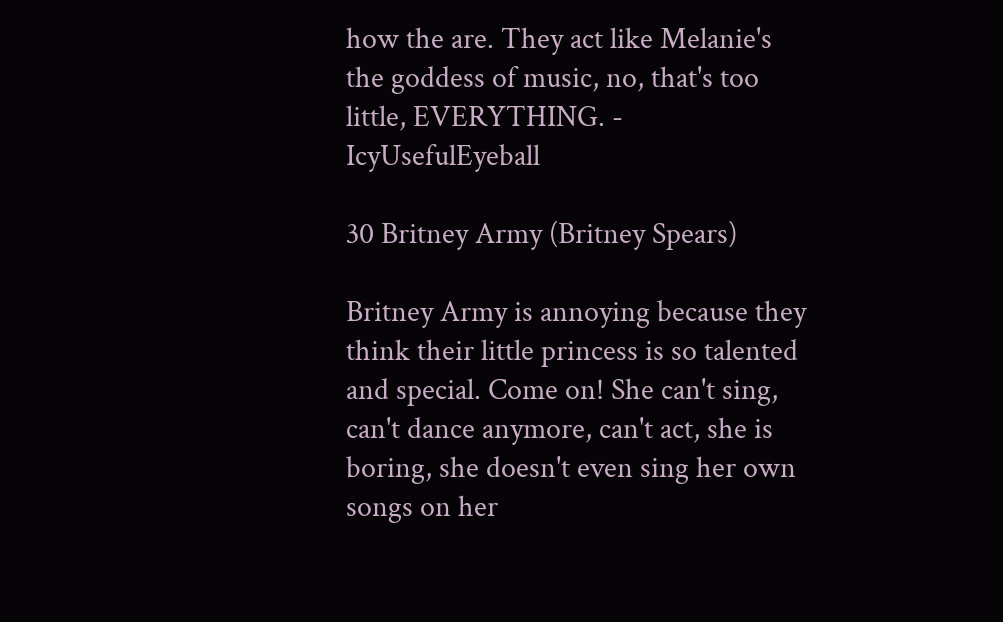how the are. They act like Melanie's the goddess of music, no, that's too little, EVERYTHING. - IcyUsefulEyeball

30 Britney Army (Britney Spears)

Britney Army is annoying because they think their little princess is so talented and special. Come on! She can't sing, can't dance anymore, can't act, she is boring, she doesn't even sing her own songs on her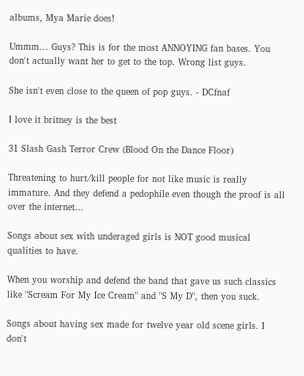albums, Mya Marie does!

Ummm... Guys? This is for the most ANNOYING fan bases. You don't actually want her to get to the top. Wrong list guys.

She isn't even close to the queen of pop guys. - DCfnaf

I love it britney is the best

31 Slash Gash Terror Crew (Blood On the Dance Floor)

Threatening to hurt/kill people for not like music is really immature. And they defend a pedophile even though the proof is all over the internet...

Songs about sex with underaged girls is NOT good musical qualities to have.

When you worship and defend the band that gave us such classics like "Scream For My Ice Cream" and "S My D", then you suck.

Songs about having sex made for twelve year old scene girls. I don't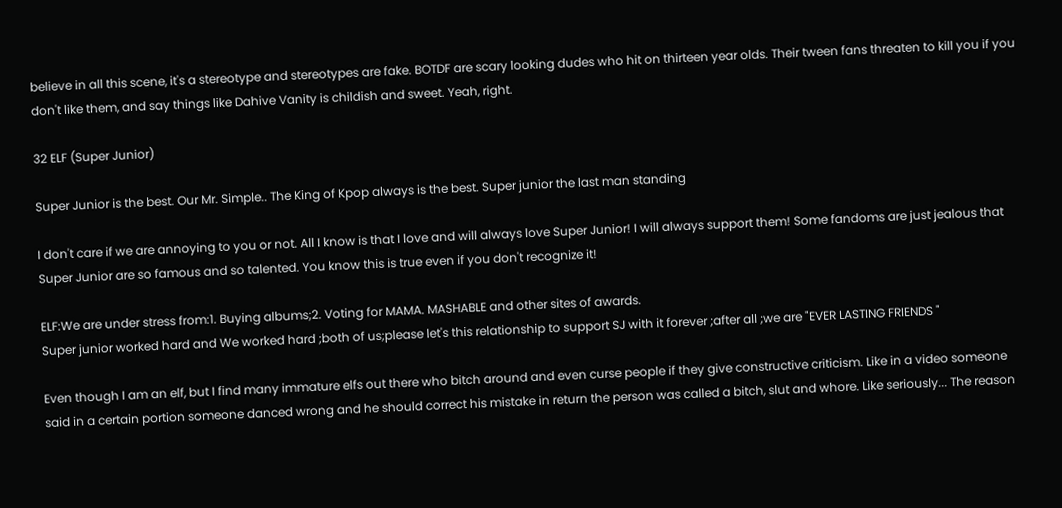believe in all this scene, it's a stereotype and stereotypes are fake. BOTDF are scary looking dudes who hit on thirteen year olds. Their tween fans threaten to kill you if you don't like them, and say things like Dahive Vanity is childish and sweet. Yeah, right.

32 ELF (Super Junior)

Super Junior is the best. Our Mr. Simple.. The King of Kpop always is the best. Super junior the last man standing

I don't care if we are annoying to you or not. All I know is that I love and will always love Super Junior! I will always support them! Some fandoms are just jealous that Super Junior are so famous and so talented. You know this is true even if you don't recognize it!

ELF:We are under stress from:1. Buying albums;2. Voting for MAMA. MASHABLE and other sites of awards.
Super junior worked hard and We worked hard ;both of us;please let's this relationship to support SJ with it forever ;after all ;we are "EVER LASTING FRIENDS "

Even though I am an elf, but I find many immature elfs out there who bitch around and even curse people if they give constructive criticism. Like in a video someone said in a certain portion someone danced wrong and he should correct his mistake in return the person was called a bitch, slut and whore. Like seriously... The reason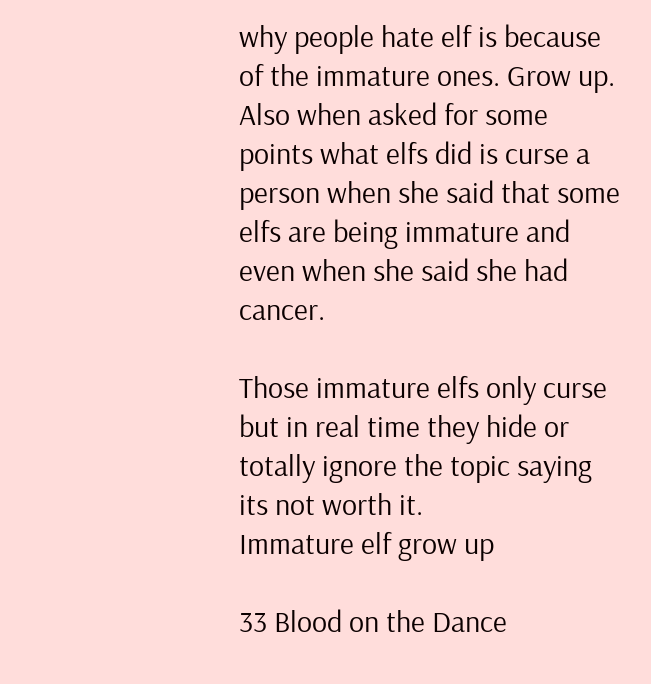why people hate elf is because of the immature ones. Grow up.
Also when asked for some points what elfs did is curse a person when she said that some elfs are being immature and even when she said she had cancer.

Those immature elfs only curse but in real time they hide or totally ignore the topic saying its not worth it.
Immature elf grow up

33 Blood on the Dance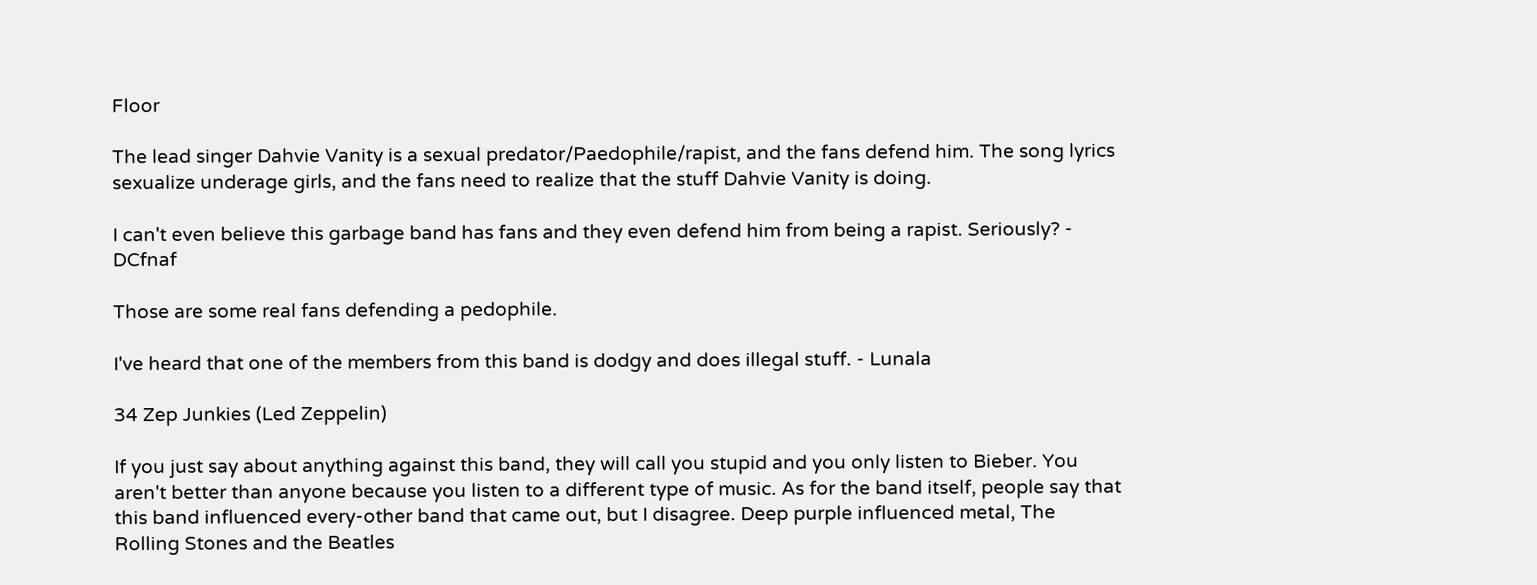Floor

The lead singer Dahvie Vanity is a sexual predator/Paedophile/rapist, and the fans defend him. The song lyrics sexualize underage girls, and the fans need to realize that the stuff Dahvie Vanity is doing.

I can't even believe this garbage band has fans and they even defend him from being a rapist. Seriously? - DCfnaf

Those are some real fans defending a pedophile.

I've heard that one of the members from this band is dodgy and does illegal stuff. - Lunala

34 Zep Junkies (Led Zeppelin)

If you just say about anything against this band, they will call you stupid and you only listen to Bieber. You aren't better than anyone because you listen to a different type of music. As for the band itself, people say that this band influenced every-other band that came out, but I disagree. Deep purple influenced metal, The Rolling Stones and the Beatles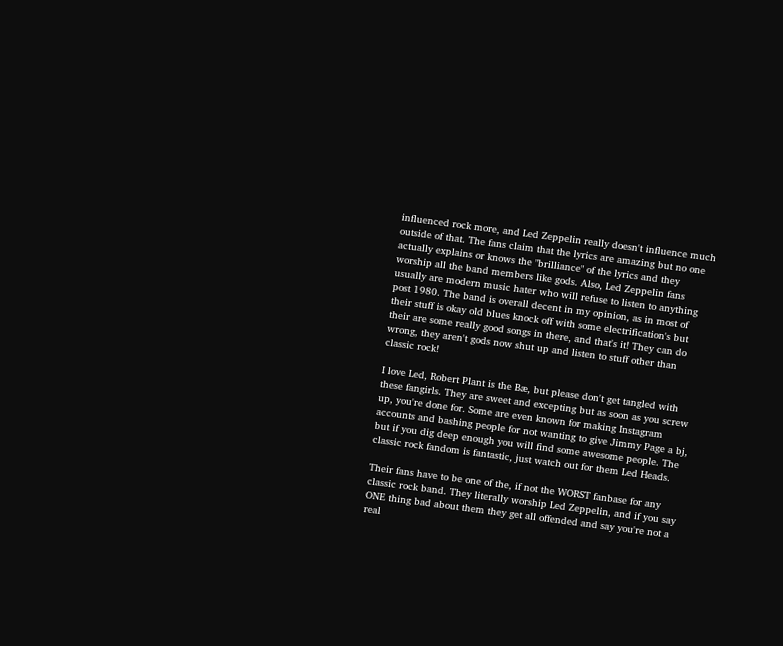influenced rock more, and Led Zeppelin really doesn't influence much outside of that. The fans claim that the lyrics are amazing but no one actually explains or knows the "brilliance" of the lyrics and they worship all the band members like gods. Also, Led Zeppelin fans usually are modern music hater who will refuse to listen to anything post 1980. The band is overall decent in my opinion, as in most of their stuff is okay old blues knock off with some electrification's but their are some really good songs in there, and that's it! They can do wrong, they aren't gods now shut up and listen to stuff other than classic rock!

I love Led, Robert Plant is the Bæ, but please don't get tangled with these fangirls. They are sweet and excepting but as soon as you screw up, you're done for. Some are even known for making Instagram accounts and bashing people for not wanting to give Jimmy Page a bj, but if you dig deep enough you will find some awesome people. The classic rock fandom is fantastic, just watch out for them Led Heads.

Their fans have to be one of the, if not the WORST fanbase for any classic rock band. They literally worship Led Zeppelin, and if you say ONE thing bad about them they get all offended and say you're not a real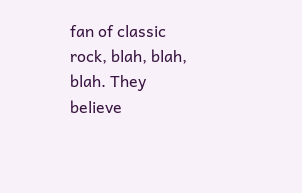fan of classic rock, blah, blah, blah. They believe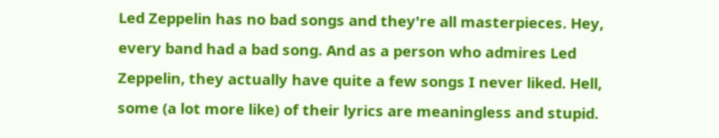Led Zeppelin has no bad songs and they're all masterpieces. Hey, every band had a bad song. And as a person who admires Led Zeppelin, they actually have quite a few songs I never liked. Hell, some (a lot more like) of their lyrics are meaningless and stupid.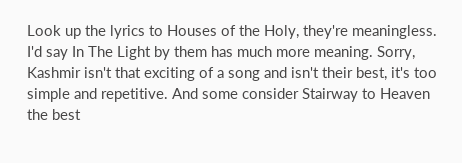Look up the lyrics to Houses of the Holy, they're meaningless. I'd say In The Light by them has much more meaning. Sorry, Kashmir isn't that exciting of a song and isn't their best, it's too simple and repetitive. And some consider Stairway to Heaven the best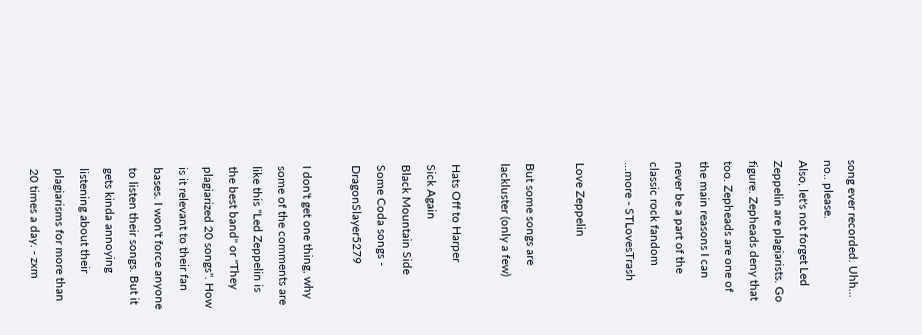song ever recorded. Uhh... no.. please.
Also, let's not forget Led Zeppelin are plagiarists. Go figure. Zepheads deny that too. Zepheads are one of the main reasons I can never be a part of the classic rock fandom ...more - STLovesTrash

Love Zeppelin

But some songs are lackluster (only a few)

Hats Off to Harper
Sick Again
Black Mountain Side
Some Coda songs - DragonSlayer5279

I don't get one thing, why some of the comments are like this "Led Zeppelin is the best band" or "They plagiarized 20 songs". How is it relevant to their fan bases. I won't force anyone to listen their songs. But it gets kinda annoying listening about their plagiarisms for more than 20 times a day. - zxm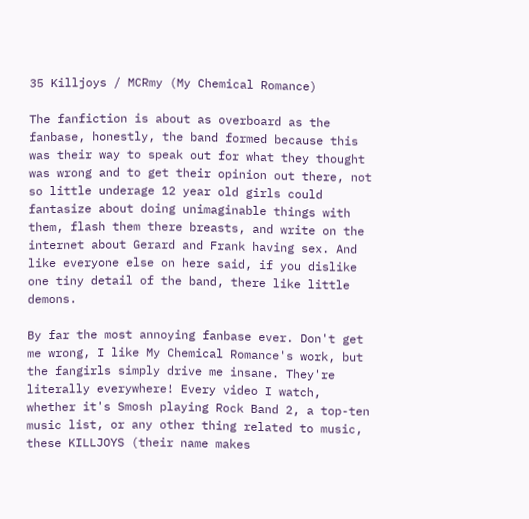35 Killjoys / MCRmy (My Chemical Romance)

The fanfiction is about as overboard as the fanbase, honestly, the band formed because this was their way to speak out for what they thought was wrong and to get their opinion out there, not so little underage 12 year old girls could fantasize about doing unimaginable things with them, flash them there breasts, and write on the internet about Gerard and Frank having sex. And like everyone else on here said, if you dislike one tiny detail of the band, there like little demons.

By far the most annoying fanbase ever. Don't get me wrong, I like My Chemical Romance's work, but the fangirls simply drive me insane. They're literally everywhere! Every video I watch, whether it's Smosh playing Rock Band 2, a top-ten music list, or any other thing related to music, these KILLJOYS (their name makes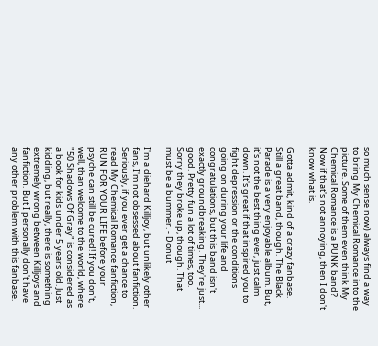so much sense now) always find a way to bring My Chemical Romance into the picture. Some of them even think My Chemical Romance is a PUNK band? Now if that's not annoying, then I don't know what is.

Gotta admit, kind of a crazy fanbase. Still a great band, though. The Black Parade is a very enjoyable album. But, it's not the best thing ever, just calm down. It's great if that inspired you to fight depression or the conditions going on during your life and congratulations, but this band isn't exactly groundbreaking. They're just... good. Pretty fun a lot of times, too. Sorry they broke up, though. That must be a bummer. - Donut

I'm a diehard Killjoy, but unlikely other fans, I'm not obsessed about fanfiction. Seriously, if you ever get a chance to read My Chemical Romance fanfiction, RUN FOR YOUR LIFE before your psyche can still be cured! If you don't, well, than welcome to the world, where "50 Shadows Of Gray" is considered as a book for kids under 5 years old. Just kidding, but really, there is something extremely wrong between Killjoys and fanfiction. But I personally don't have any other problem with this fanbase.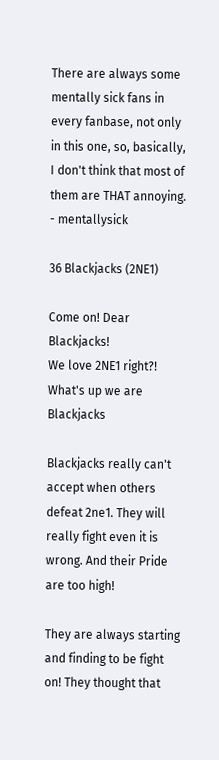There are always some mentally sick fans in every fanbase, not only in this one, so, basically, I don't think that most of them are THAT annoying. - mentallysick

36 Blackjacks (2NE1)

Come on! Dear Blackjacks!
We love 2NE1 right?!
What's up we are Blackjacks

Blackjacks really can't accept when others defeat 2ne1. They will really fight even it is wrong. And their Pride are too high!

They are always starting and finding to be fight on! They thought that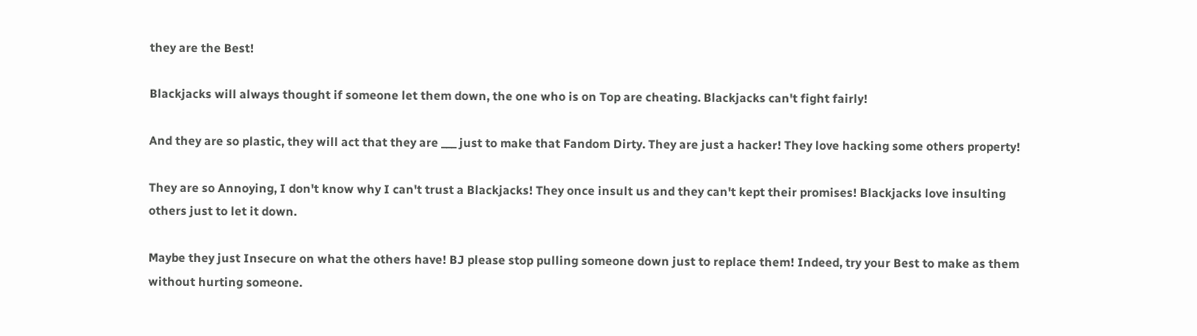they are the Best!

Blackjacks will always thought if someone let them down, the one who is on Top are cheating. Blackjacks can't fight fairly!

And they are so plastic, they will act that they are ___ just to make that Fandom Dirty. They are just a hacker! They love hacking some others property!

They are so Annoying, I don't know why I can't trust a Blackjacks! They once insult us and they can't kept their promises! Blackjacks love insulting others just to let it down.

Maybe they just Insecure on what the others have! BJ please stop pulling someone down just to replace them! Indeed, try your Best to make as them without hurting someone.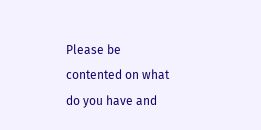Please be contented on what do you have and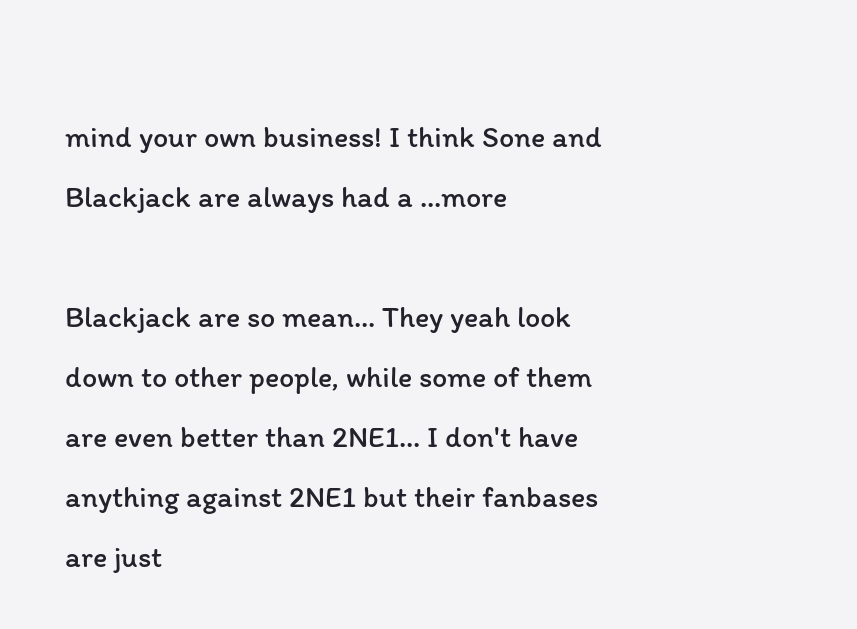mind your own business! I think Sone and Blackjack are always had a ...more

Blackjack are so mean... They yeah look down to other people, while some of them are even better than 2NE1... I don't have anything against 2NE1 but their fanbases are just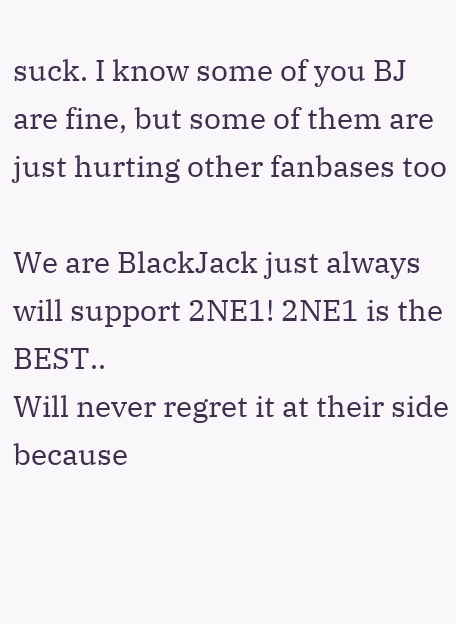suck. I know some of you BJ are fine, but some of them are just hurting other fanbases too

We are BlackJack just always will support 2NE1! 2NE1 is the BEST..
Will never regret it at their side because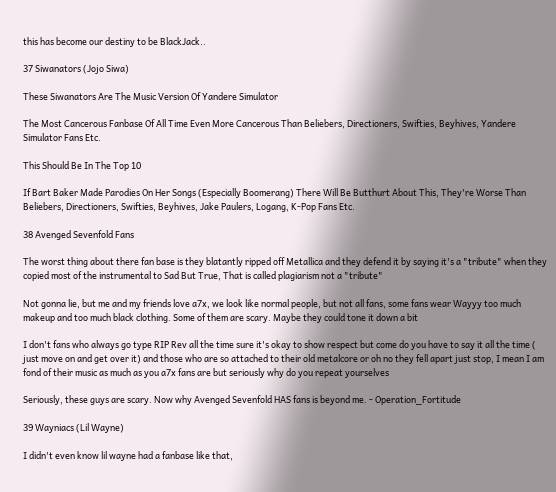this has become our destiny to be BlackJack..

37 Siwanators (Jojo Siwa)

These Siwanators Are The Music Version Of Yandere Simulator

The Most Cancerous Fanbase Of All Time Even More Cancerous Than Beliebers, Directioners, Swifties, Beyhives, Yandere Simulator Fans Etc.

This Should Be In The Top 10

If Bart Baker Made Parodies On Her Songs (Especially Boomerang) There Will Be Butthurt About This, They're Worse Than Beliebers, Directioners, Swifties, Beyhives, Jake Paulers, Logang, K-Pop Fans Etc.

38 Avenged Sevenfold Fans

The worst thing about there fan base is they blatantly ripped off Metallica and they defend it by saying it's a "tribute" when they copied most of the instrumental to Sad But True, That is called plagiarism not a "tribute"

Not gonna lie, but me and my friends love a7x, we look like normal people, but not all fans, some fans wear Wayyy too much makeup and too much black clothing. Some of them are scary. Maybe they could tone it down a bit

I don't fans who always go type RIP Rev all the time sure it's okay to show respect but come do you have to say it all the time ( just move on and get over it) and those who are so attached to their old metalcore or oh no they fell apart just stop, I mean I am fond of their music as much as you a7x fans are but seriously why do you repeat yourselves

Seriously, these guys are scary. Now why Avenged Sevenfold HAS fans is beyond me. - Operation_Fortitude

39 Wayniacs (Lil Wayne)

I didn't even know lil wayne had a fanbase like that,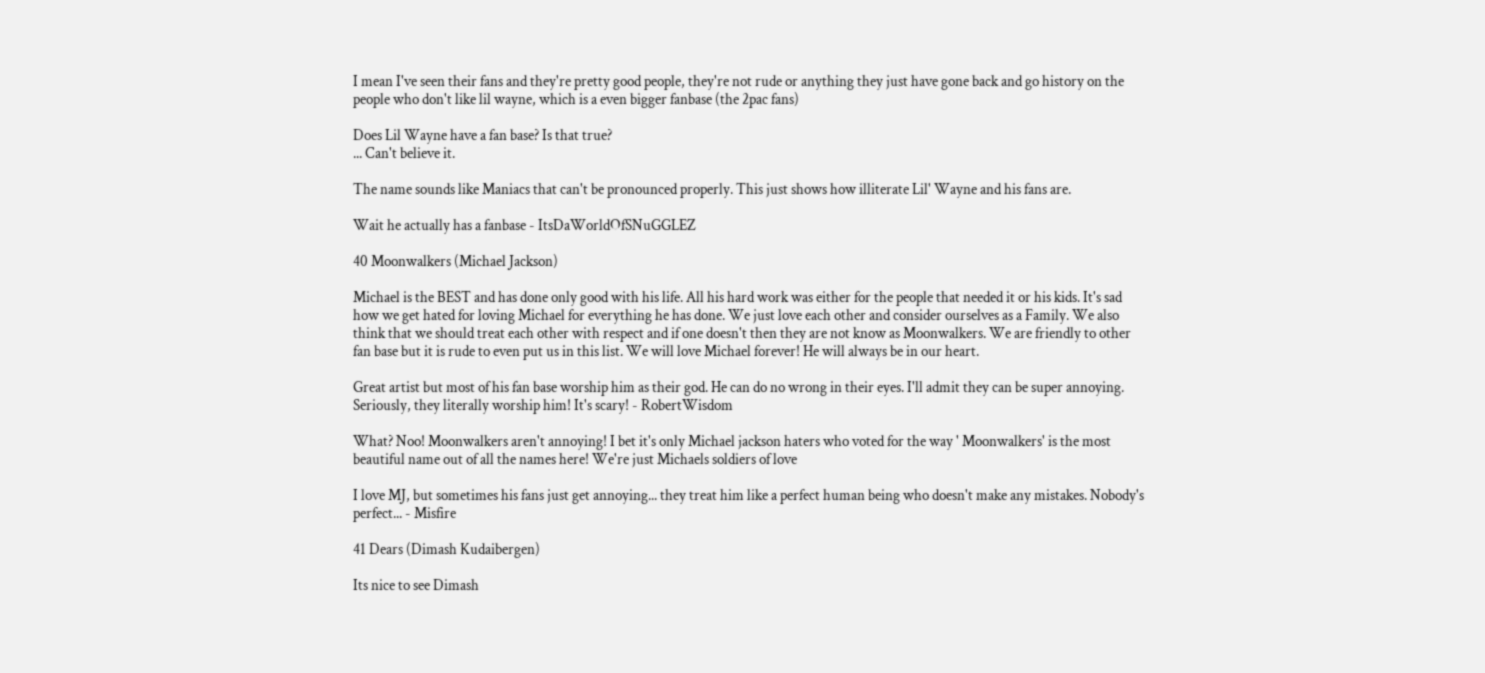I mean I've seen their fans and they're pretty good people, they're not rude or anything they just have gone back and go history on the people who don't like lil wayne, which is a even bigger fanbase (the 2pac fans)

Does Lil Wayne have a fan base? Is that true?
... Can't believe it.

The name sounds like Maniacs that can't be pronounced properly. This just shows how illiterate Lil' Wayne and his fans are.

Wait he actually has a fanbase - ItsDaWorldOfSNuGGLEZ

40 Moonwalkers (Michael Jackson)

Michael is the BEST and has done only good with his life. All his hard work was either for the people that needed it or his kids. It's sad how we get hated for loving Michael for everything he has done. We just love each other and consider ourselves as a Family. We also think that we should treat each other with respect and if one doesn't then they are not know as Moonwalkers. We are friendly to other fan base but it is rude to even put us in this list. We will love Michael forever! He will always be in our heart.

Great artist but most of his fan base worship him as their god. He can do no wrong in their eyes. I'll admit they can be super annoying. Seriously, they literally worship him! It's scary! - RobertWisdom

What? Noo! Moonwalkers aren't annoying! I bet it's only Michael jackson haters who voted for the way ' Moonwalkers' is the most beautiful name out of all the names here! We're just Michaels soldiers of love

I love MJ, but sometimes his fans just get annoying... they treat him like a perfect human being who doesn't make any mistakes. Nobody's perfect... - Misfire

41 Dears (Dimash Kudaibergen)

Its nice to see Dimash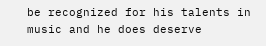be recognized for his talents in music and he does deserve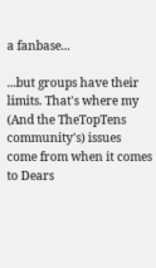a fanbase...

...but groups have their limits. That's where my (And the TheTopTens community's) issues come from when it comes to Dears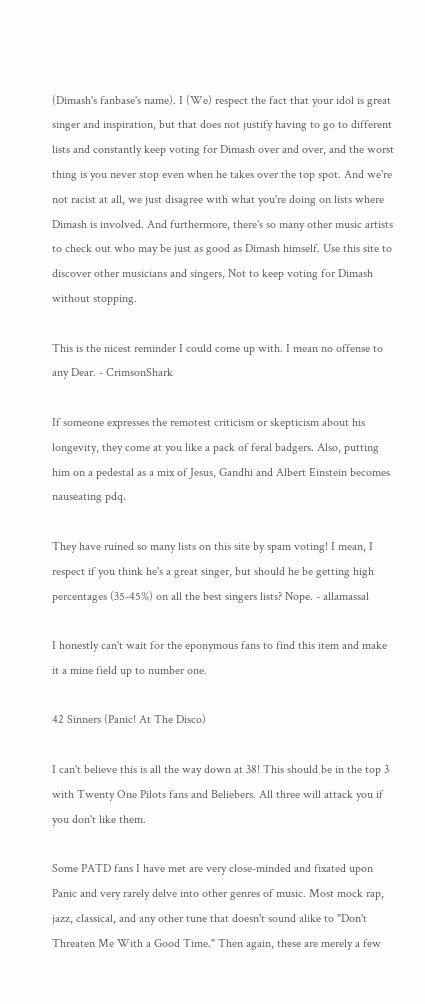(Dimash's fanbase's name). I (We) respect the fact that your idol is great singer and inspiration, but that does not justify having to go to different lists and constantly keep voting for Dimash over and over, and the worst thing is you never stop even when he takes over the top spot. And we're not racist at all, we just disagree with what you're doing on lists where Dimash is involved. And furthermore, there's so many other music artists to check out who may be just as good as Dimash himself. Use this site to discover other musicians and singers, Not to keep voting for Dimash without stopping.

This is the nicest reminder I could come up with. I mean no offense to any Dear. - CrimsonShark

If someone expresses the remotest criticism or skepticism about his longevity, they come at you like a pack of feral badgers. Also, putting him on a pedestal as a mix of Jesus, Gandhi and Albert Einstein becomes nauseating pdq.

They have ruined so many lists on this site by spam voting! I mean, I respect if you think he's a great singer, but should he be getting high percentages (35-45%) on all the best singers lists? Nope. - allamassal

I honestly can't wait for the eponymous fans to find this item and make it a mine field up to number one.

42 Sinners (Panic! At The Disco)

I can't believe this is all the way down at 38! This should be in the top 3 with Twenty One Pilots fans and Beliebers. All three will attack you if you don't like them.

Some PATD fans I have met are very close-minded and fixated upon Panic and very rarely delve into other genres of music. Most mock rap, jazz, classical, and any other tune that doesn't sound alike to "Don't Threaten Me With a Good Time." Then again, these are merely a few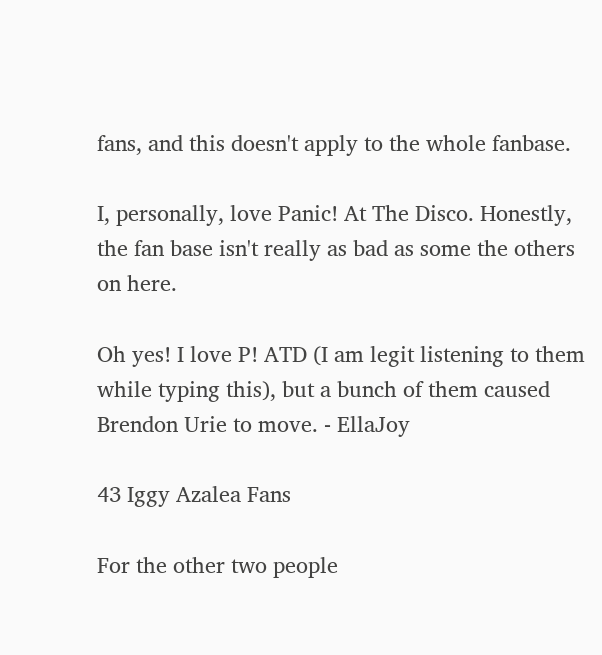fans, and this doesn't apply to the whole fanbase.

I, personally, love Panic! At The Disco. Honestly, the fan base isn't really as bad as some the others on here.

Oh yes! I love P! ATD (I am legit listening to them while typing this), but a bunch of them caused Brendon Urie to move. - EllaJoy

43 Iggy Azalea Fans

For the other two people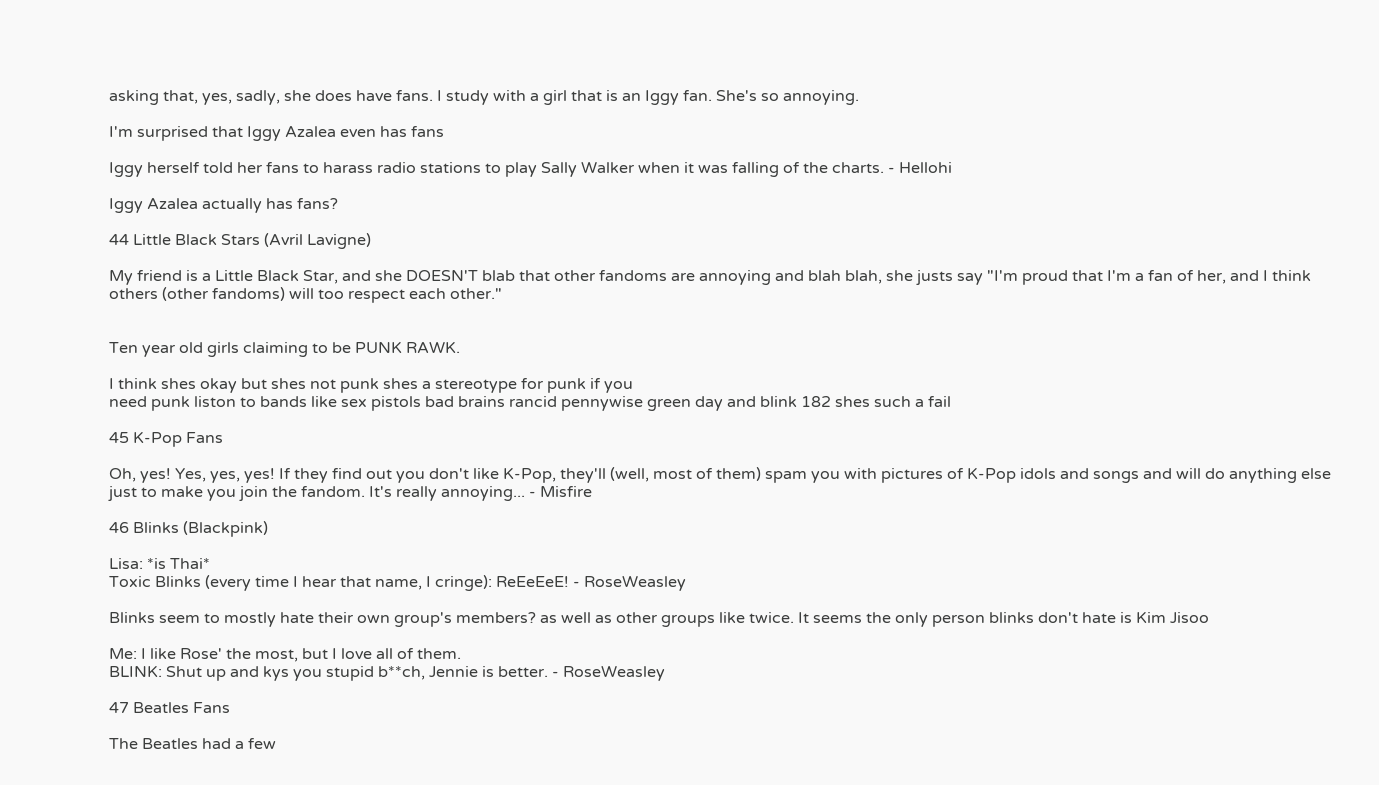asking that, yes, sadly, she does have fans. I study with a girl that is an Iggy fan. She's so annoying.

I'm surprised that Iggy Azalea even has fans

Iggy herself told her fans to harass radio stations to play Sally Walker when it was falling of the charts. - Hellohi

Iggy Azalea actually has fans?

44 Little Black Stars (Avril Lavigne)

My friend is a Little Black Star, and she DOESN'T blab that other fandoms are annoying and blah blah, she justs say "I'm proud that I'm a fan of her, and I think others (other fandoms) will too respect each other."


Ten year old girls claiming to be PUNK RAWK.

I think shes okay but shes not punk shes a stereotype for punk if you
need punk liston to bands like sex pistols bad brains rancid pennywise green day and blink 182 shes such a fail

45 K-Pop Fans

Oh, yes! Yes, yes, yes! If they find out you don't like K-Pop, they'll (well, most of them) spam you with pictures of K-Pop idols and songs and will do anything else just to make you join the fandom. It's really annoying... - Misfire

46 Blinks (Blackpink)

Lisa: *is Thai*
Toxic Blinks (every time I hear that name, I cringe): ReEeEeE! - RoseWeasley

Blinks seem to mostly hate their own group's members? as well as other groups like twice. It seems the only person blinks don't hate is Kim Jisoo

Me: I like Rose' the most, but I love all of them.
BLINK: Shut up and kys you stupid b**ch, Jennie is better. - RoseWeasley

47 Beatles Fans

The Beatles had a few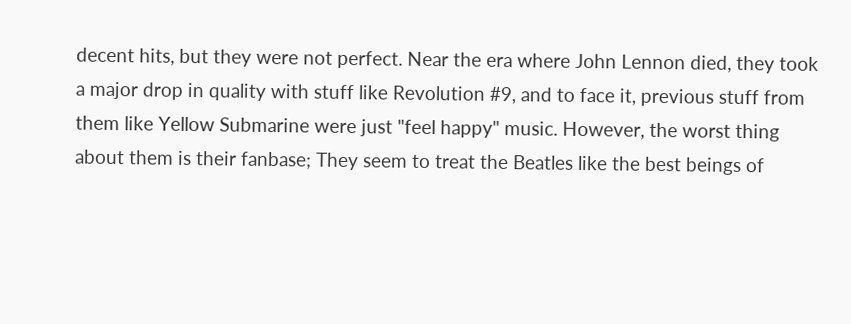decent hits, but they were not perfect. Near the era where John Lennon died, they took a major drop in quality with stuff like Revolution #9, and to face it, previous stuff from them like Yellow Submarine were just "feel happy" music. However, the worst thing about them is their fanbase; They seem to treat the Beatles like the best beings of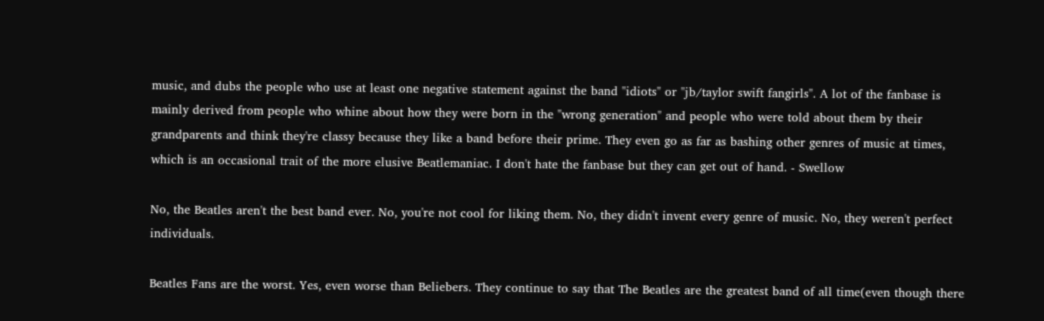music, and dubs the people who use at least one negative statement against the band "idiots" or "jb/taylor swift fangirls". A lot of the fanbase is mainly derived from people who whine about how they were born in the "wrong generation" and people who were told about them by their grandparents and think they're classy because they like a band before their prime. They even go as far as bashing other genres of music at times, which is an occasional trait of the more elusive Beatlemaniac. I don't hate the fanbase but they can get out of hand. - Swellow

No, the Beatles aren't the best band ever. No, you're not cool for liking them. No, they didn't invent every genre of music. No, they weren't perfect individuals.

Beatles Fans are the worst. Yes, even worse than Beliebers. They continue to say that The Beatles are the greatest band of all time(even though there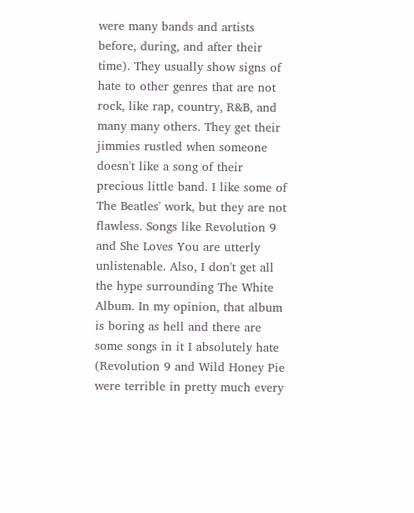were many bands and artists before, during, and after their time). They usually show signs of hate to other genres that are not rock, like rap, country, R&B, and many many others. They get their jimmies rustled when someone doesn't like a song of their precious little band. I like some of The Beatles' work, but they are not flawless. Songs like Revolution 9 and She Loves You are utterly unlistenable. Also, I don't get all the hype surrounding The White Album. In my opinion, that album is boring as hell and there are some songs in it I absolutely hate (Revolution 9 and Wild Honey Pie were terrible in pretty much every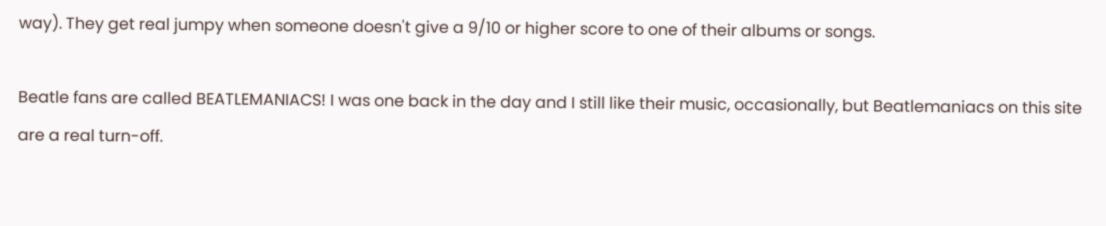way). They get real jumpy when someone doesn't give a 9/10 or higher score to one of their albums or songs.

Beatle fans are called BEATLEMANIACS! I was one back in the day and I still like their music, occasionally, but Beatlemaniacs on this site are a real turn-off.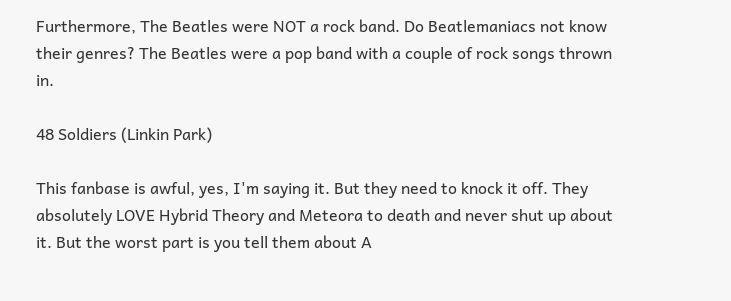Furthermore, The Beatles were NOT a rock band. Do Beatlemaniacs not know their genres? The Beatles were a pop band with a couple of rock songs thrown in.

48 Soldiers (Linkin Park)

This fanbase is awful, yes, I'm saying it. But they need to knock it off. They absolutely LOVE Hybrid Theory and Meteora to death and never shut up about it. But the worst part is you tell them about A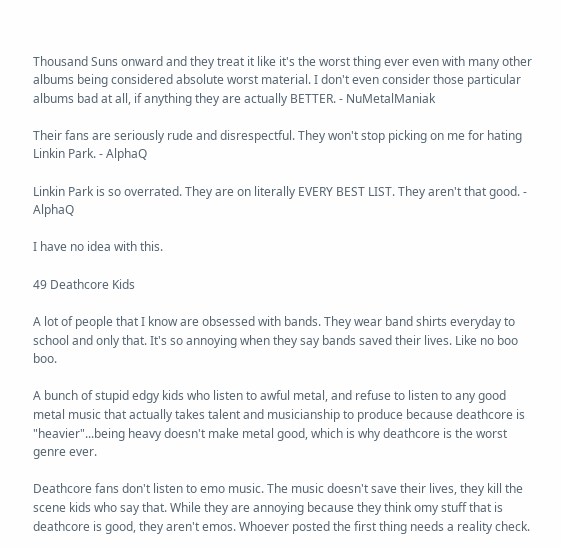Thousand Suns onward and they treat it like it's the worst thing ever even with many other albums being considered absolute worst material. I don't even consider those particular albums bad at all, if anything they are actually BETTER. - NuMetalManiak

Their fans are seriously rude and disrespectful. They won't stop picking on me for hating Linkin Park. - AlphaQ

Linkin Park is so overrated. They are on literally EVERY BEST LIST. They aren't that good. - AlphaQ

I have no idea with this.

49 Deathcore Kids

A lot of people that I know are obsessed with bands. They wear band shirts everyday to school and only that. It's so annoying when they say bands saved their lives. Like no boo boo.

A bunch of stupid edgy kids who listen to awful metal, and refuse to listen to any good metal music that actually takes talent and musicianship to produce because deathcore is "heavier"...being heavy doesn't make metal good, which is why deathcore is the worst genre ever.

Deathcore fans don't listen to emo music. The music doesn't save their lives, they kill the scene kids who say that. While they are annoying because they think omy stuff that is deathcore is good, they aren't emos. Whoever posted the first thing needs a reality check.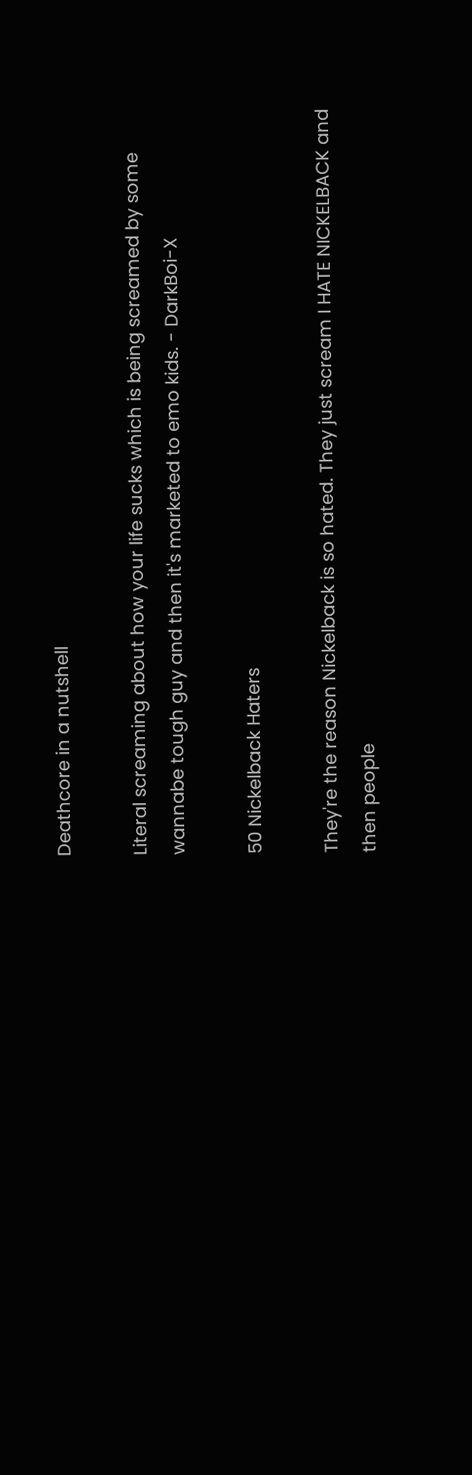Deathcore in a nutshell

Literal screaming about how your life sucks which is being screamed by some wannabe tough guy and then it's marketed to emo kids. - DarkBoi-X

50 Nickelback Haters

They're the reason Nickelback is so hated. They just scream I HATE NICKELBACK and then people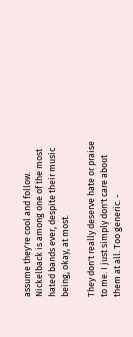assume they're cool and follow. Nickelback is among one of the most hated bands ever, despite their music being, okay, at most.

They don't really deserve hate or praise to me. I just simply don't care about them at all. Too generic. -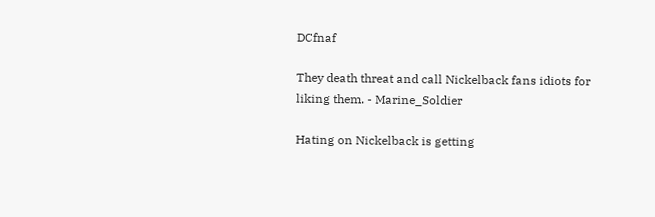DCfnaf

They death threat and call Nickelback fans idiots for liking them. - Marine_Soldier

Hating on Nickelback is getting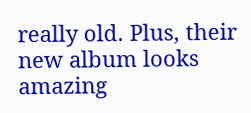really old. Plus, their new album looks amazing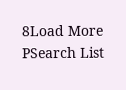8Load More
PSearch List